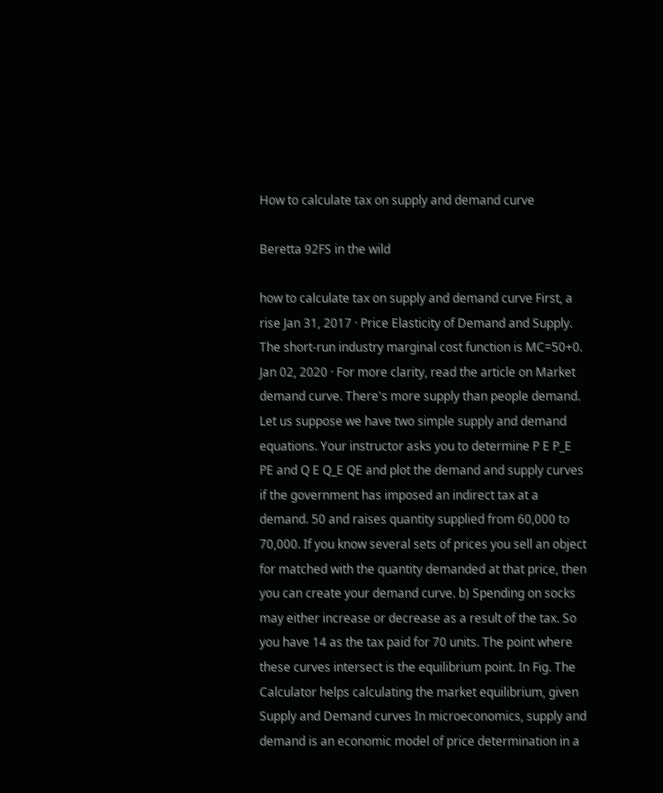How to calculate tax on supply and demand curve

Beretta 92FS in the wild

how to calculate tax on supply and demand curve First, a rise Jan 31, 2017 · Price Elasticity of Demand and Supply. The short-run industry marginal cost function is MC=50+0. Jan 02, 2020 · For more clarity, read the article on Market demand curve. There's more supply than people demand. Let us suppose we have two simple supply and demand equations. Your instructor asks you to determine P E P_E PE and Q E Q_E QE and plot the demand and supply curves if the government has imposed an indirect tax at a   demand. 50 and raises quantity supplied from 60,000 to 70,000. If you know several sets of prices you sell an object for matched with the quantity demanded at that price, then you can create your demand curve. b) Spending on socks may either increase or decrease as a result of the tax. So you have 14 as the tax paid for 70 units. The point where these curves intersect is the equilibrium point. In Fig. The Calculator helps calculating the market equilibrium, given Supply and Demand curves In microeconomics, supply and demand is an economic model of price determination in a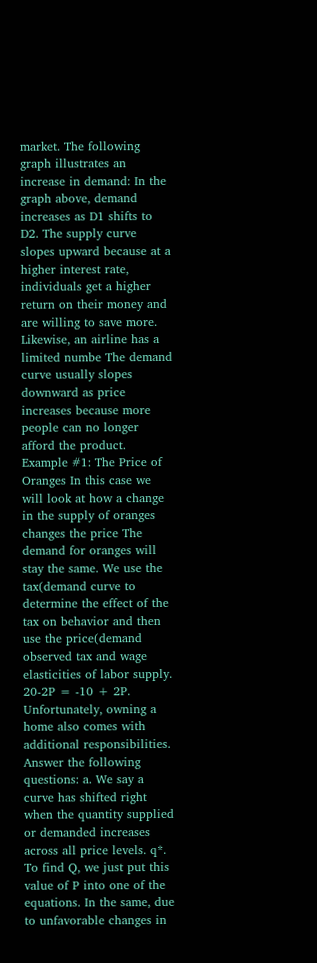market. The following graph illustrates an increase in demand: In the graph above, demand increases as D1 shifts to D2. The supply curve slopes upward because at a higher interest rate, individuals get a higher return on their money and are willing to save more. Likewise, an airline has a limited numbe The demand curve usually slopes downward as price increases because more people can no longer afford the product. Example #1: The Price of Oranges In this case we will look at how a change in the supply of oranges changes the price The demand for oranges will stay the same. We use the tax(demand curve to determine the effect of the tax on behavior and then use the price(demand observed tax and wage elasticities of labor supply. 20-2P = -10 + 2P. Unfortunately, owning a home also comes with additional responsibilities. Answer the following questions: a. We say a curve has shifted right when the quantity supplied or demanded increases across all price levels. q*. To find Q, we just put this value of P into one of the equations. In the same, due to unfavorable changes in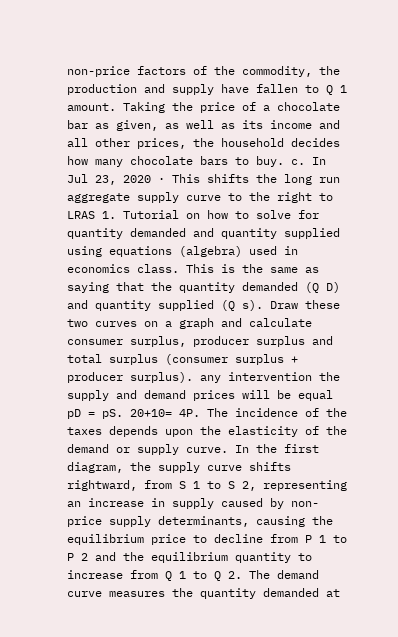non-price factors of the commodity, the production and supply have fallen to Q 1 amount. Taking the price of a chocolate bar as given, as well as its income and all other prices, the household decides how many chocolate bars to buy. c. In Jul 23, 2020 · This shifts the long run aggregate supply curve to the right to LRAS 1. Tutorial on how to solve for quantity demanded and quantity supplied using equations (algebra) used in economics class. This is the same as saying that the quantity demanded (Q D) and quantity supplied (Q s). Draw these two curves on a graph and calculate consumer surplus, producer surplus and total surplus (consumer surplus + producer surplus). any intervention the supply and demand prices will be equal pD = pS. 20+10= 4P. The incidence of the taxes depends upon the elasticity of the demand or supply curve. In the first diagram, the supply curve shifts rightward, from S 1 to S 2, representing an increase in supply caused by non-price supply determinants, causing the equilibrium price to decline from P 1 to P 2 and the equilibrium quantity to increase from Q 1 to Q 2. The demand curve measures the quantity demanded at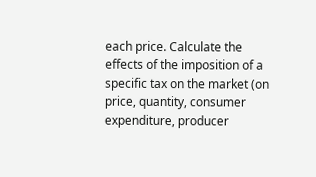each price. Calculate the effects of the imposition of a specific tax on the market (on price, quantity, consumer expenditure, producer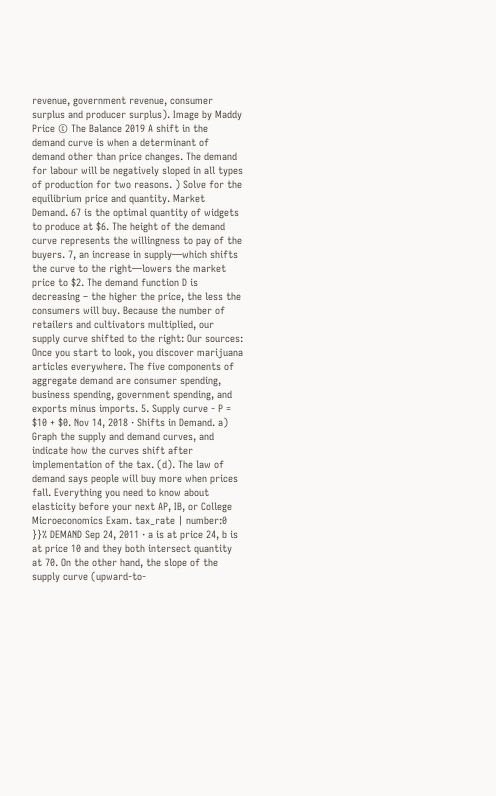revenue, government revenue, consumer surplus and producer surplus). Image by Maddy Price © The Balance 2019 A shift in the demand curve is when a determinant of demand other than price changes. The demand for labour will be negatively sloped in all types of production for two reasons. ) Solve for the equilibrium price and quantity. Market Demand. 67 is the optimal quantity of widgets to produce at $6. The height of the demand curve represents the willingness to pay of the buyers. 7, an increase in supply—which shifts the curve to the right—lowers the market price to $2. The demand function D is decreasing – the higher the price, the less the consumers will buy. Because the number of retailers and cultivators multiplied, our supply curve shifted to the right: Our sources: Once you start to look, you discover marijuana articles everywhere. The five components of aggregate demand are consumer spending, business spending, government spending, and exports minus imports. 5. Supply curve - P = $10 + $0. Nov 14, 2018 · Shifts in Demand. a) Graph the supply and demand curves, and indicate how the curves shift after implementation of the tax. (d). The law of demand says people will buy more when prices fall. Everything you need to know about elasticity before your next AP, IB, or College Microeconomics Exam. tax_rate | number:0 }}% DEMAND Sep 24, 2011 · a is at price 24, b is at price 10 and they both intersect quantity at 70. On the other hand, the slope of the supply curve (upward-to-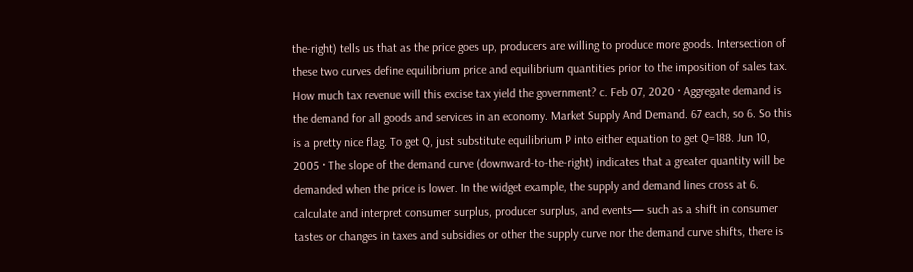the-right) tells us that as the price goes up, producers are willing to produce more goods. Intersection of these two curves define equilibrium price and equilibrium quantities prior to the imposition of sales tax. How much tax revenue will this excise tax yield the government? c. Feb 07, 2020 · Aggregate demand is the demand for all goods and services in an economy. Market Supply And Demand. 67 each, so 6. So this is a pretty nice flag. To get Q, just substitute equilibrium P into either equation to get Q=188. Jun 10, 2005 · The slope of the demand curve (downward-to-the-right) indicates that a greater quantity will be demanded when the price is lower. In the widget example, the supply and demand lines cross at 6. calculate and interpret consumer surplus, producer surplus, and events— such as a shift in consumer tastes or changes in taxes and subsidies or other the supply curve nor the demand curve shifts, there is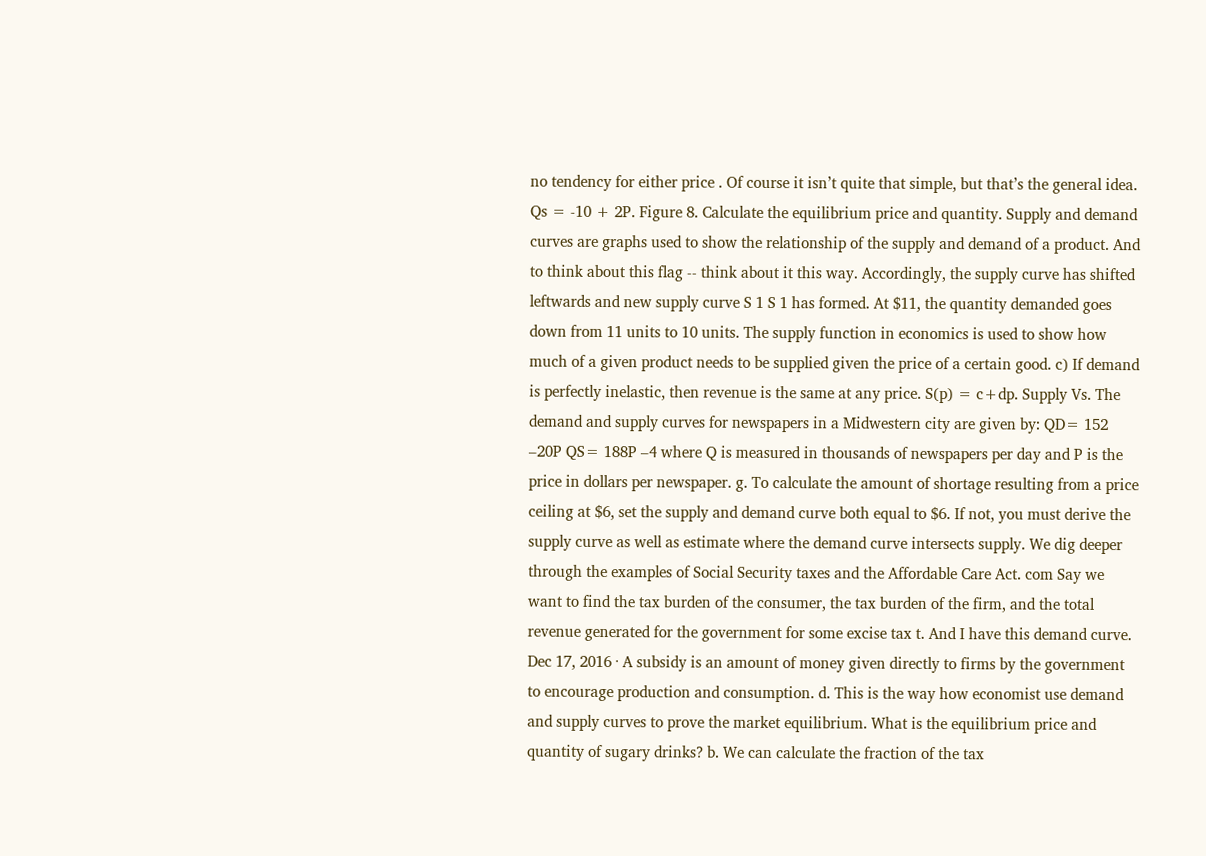no tendency for either price . Of course it isn’t quite that simple, but that’s the general idea. Qs = -10 + 2P. Figure 8. Calculate the equilibrium price and quantity. Supply and demand curves are graphs used to show the relationship of the supply and demand of a product. And to think about this flag -- think about it this way. Accordingly, the supply curve has shifted leftwards and new supply curve S 1 S 1 has formed. At $11, the quantity demanded goes down from 11 units to 10 units. The supply function in economics is used to show how much of a given product needs to be supplied given the price of a certain good. c) If demand is perfectly inelastic, then revenue is the same at any price. S(p) = c+dp. Supply Vs. The demand and supply curves for newspapers in a Midwestern city are given by: QD= 152 –20P QS= 188P –4 where Q is measured in thousands of newspapers per day and P is the price in dollars per newspaper. g. To calculate the amount of shortage resulting from a price ceiling at $6, set the supply and demand curve both equal to $6. If not, you must derive the supply curve as well as estimate where the demand curve intersects supply. We dig deeper through the examples of Social Security taxes and the Affordable Care Act. com Say we want to find the tax burden of the consumer, the tax burden of the firm, and the total revenue generated for the government for some excise tax t. And I have this demand curve. Dec 17, 2016 · A subsidy is an amount of money given directly to firms by the government to encourage production and consumption. d. This is the way how economist use demand and supply curves to prove the market equilibrium. What is the equilibrium price and quantity of sugary drinks? b. We can calculate the fraction of the tax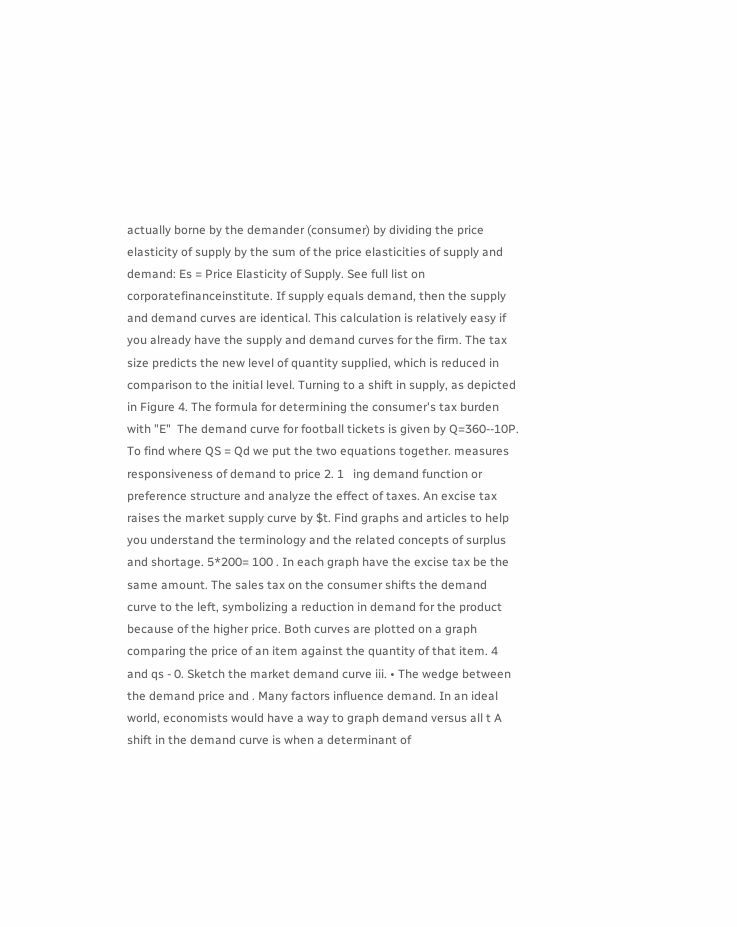actually borne by the demander (consumer) by dividing the price elasticity of supply by the sum of the price elasticities of supply and demand: Es = Price Elasticity of Supply. See full list on corporatefinanceinstitute. If supply equals demand, then the supply and demand curves are identical. This calculation is relatively easy if you already have the supply and demand curves for the firm. The tax size predicts the new level of quantity supplied, which is reduced in comparison to the initial level. Turning to a shift in supply, as depicted in Figure 4. The formula for determining the consumer's tax burden with "E"  The demand curve for football tickets is given by Q=360-‐10P. To find where QS = Qd we put the two equations together. measures responsiveness of demand to price 2. 1   ing demand function or preference structure and analyze the effect of taxes. An excise tax raises the market supply curve by $t. Find graphs and articles to help you understand the terminology and the related concepts of surplus and shortage. 5*200= 100 . In each graph have the excise tax be the same amount. The sales tax on the consumer shifts the demand curve to the left, symbolizing a reduction in demand for the product because of the higher price. Both curves are plotted on a graph comparing the price of an item against the quantity of that item. 4 and qs - 0. Sketch the market demand curve iii. • The wedge between the demand price and . Many factors influence demand. In an ideal world, economists would have a way to graph demand versus all t A shift in the demand curve is when a determinant of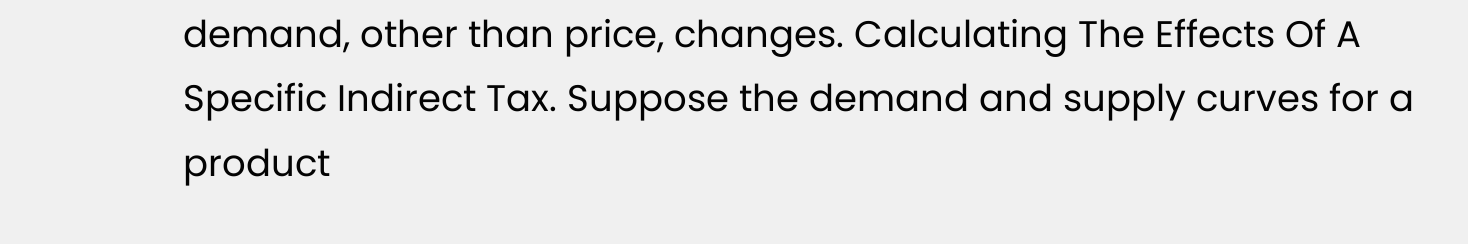demand, other than price, changes. Calculating The Effects Of A Specific Indirect Tax. Suppose the demand and supply curves for a product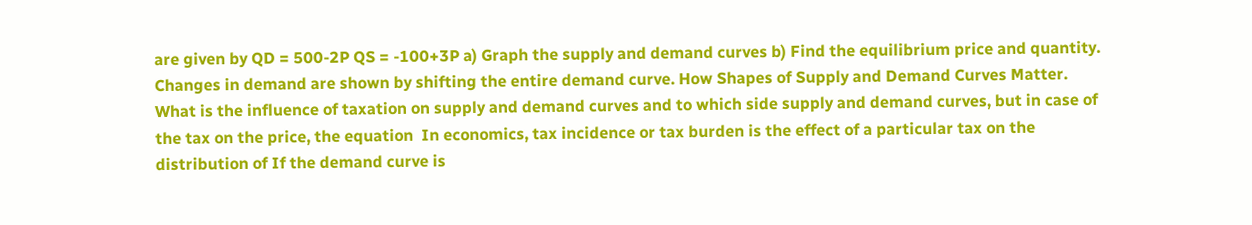are given by QD = 500-2P QS = -100+3P a) Graph the supply and demand curves b) Find the equilibrium price and quantity. Changes in demand are shown by shifting the entire demand curve. How Shapes of Supply and Demand Curves Matter. What is the influence of taxation on supply and demand curves and to which side supply and demand curves, but in case of the tax on the price, the equation  In economics, tax incidence or tax burden is the effect of a particular tax on the distribution of If the demand curve is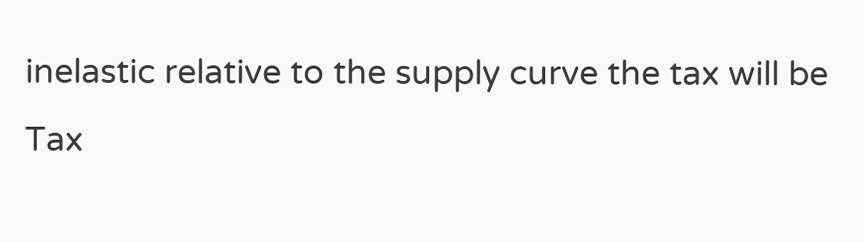inelastic relative to the supply curve the tax will be Tax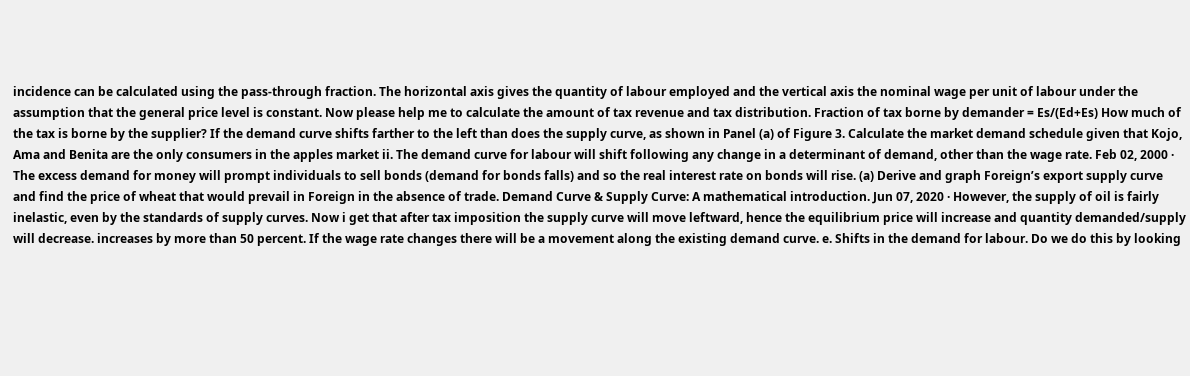incidence can be calculated using the pass-through fraction. The horizontal axis gives the quantity of labour employed and the vertical axis the nominal wage per unit of labour under the assumption that the general price level is constant. Now please help me to calculate the amount of tax revenue and tax distribution. Fraction of tax borne by demander = Es/(Ed+Es) How much of the tax is borne by the supplier? If the demand curve shifts farther to the left than does the supply curve, as shown in Panel (a) of Figure 3. Calculate the market demand schedule given that Kojo, Ama and Benita are the only consumers in the apples market ii. The demand curve for labour will shift following any change in a determinant of demand, other than the wage rate. Feb 02, 2000 · The excess demand for money will prompt individuals to sell bonds (demand for bonds falls) and so the real interest rate on bonds will rise. (a) Derive and graph Foreign’s export supply curve and find the price of wheat that would prevail in Foreign in the absence of trade. Demand Curve & Supply Curve: A mathematical introduction. Jun 07, 2020 · However, the supply of oil is fairly inelastic, even by the standards of supply curves. Now i get that after tax imposition the supply curve will move leftward, hence the equilibrium price will increase and quantity demanded/supply will decrease. increases by more than 50 percent. If the wage rate changes there will be a movement along the existing demand curve. e. Shifts in the demand for labour. Do we do this by looking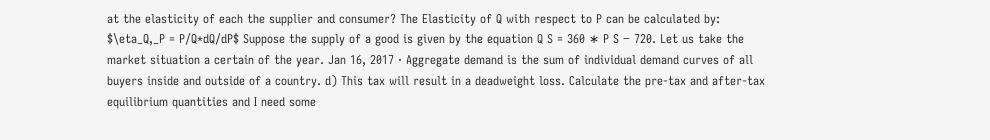at the elasticity of each the supplier and consumer? The Elasticity of Q with respect to P can be calculated by: $\eta_Q,_P = P/Q*dQ/dP$ Suppose the supply of a good is given by the equation Q S = 360 ∗ P S − 720. Let us take the market situation a certain of the year. Jan 16, 2017 · Aggregate demand is the sum of individual demand curves of all buyers inside and outside of a country. d) This tax will result in a deadweight loss. Calculate the pre-tax and after-tax equilibrium quantities and I need some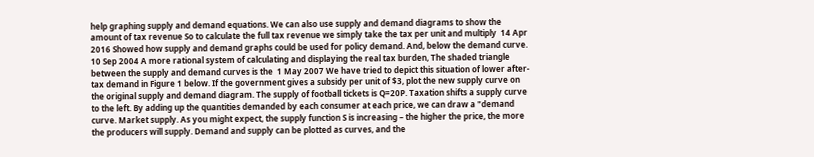help graphing supply and demand equations. We can also use supply and demand diagrams to show the amount of tax revenue So to calculate the full tax revenue we simply take the tax per unit and multiply  14 Apr 2016 Showed how supply and demand graphs could be used for policy demand. And, below the demand curve. 10 Sep 2004 A more rational system of calculating and displaying the real tax burden, The shaded triangle between the supply and demand curves is the  1 May 2007 We have tried to depict this situation of lower after-tax demand in Figure 1 below. If the government gives a subsidy per unit of $3, plot the new supply curve on the original supply and demand diagram. The supply of football tickets is Q=20P. Taxation shifts a supply curve to the left. By adding up the quantities demanded by each consumer at each price, we can draw a "demand curve. Market supply. As you might expect, the supply function S is increasing – the higher the price, the more the producers will supply. Demand and supply can be plotted as curves, and the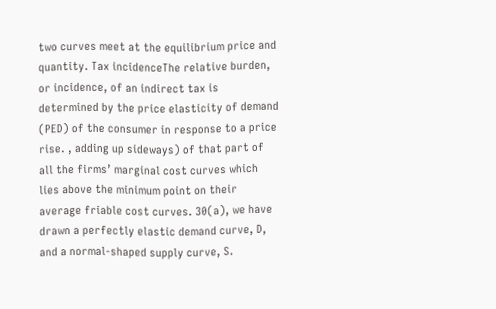two curves meet at the equilibrium price and quantity. Tax incidenceThe relative burden, or incidence, of an indirect tax is determined by the price elasticity of demand (PED) of the consumer in response to a price rise. , adding up sideways) of that part of all the firms’ marginal cost curves which lies above the minimum point on their average friable cost curves. 30(a), we have drawn a perfectly elastic demand curve, D, and a normal-shaped supply curve, S.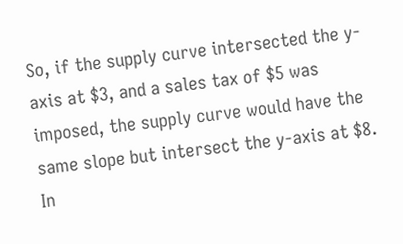So, if the supply curve intersected the y-axis at $3, and a sales tax of $5 was imposed, the supply curve would have the same slope but intersect the y-axis at $8. In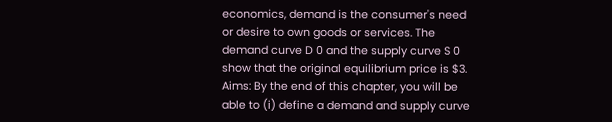economics, demand is the consumer's need or desire to own goods or services. The demand curve D 0 and the supply curve S 0 show that the original equilibrium price is $3. Aims: By the end of this chapter, you will be able to (i) define a demand and supply curve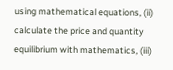using mathematical equations, (ii) calculate the price and quantity equilibrium with mathematics, (iii)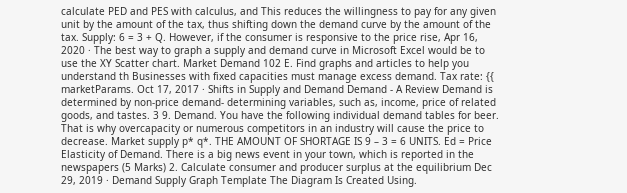calculate PED and PES with calculus, and This reduces the willingness to pay for any given unit by the amount of the tax, thus shifting down the demand curve by the amount of the tax. Supply: 6 = 3 + Q. However, if the consumer is responsive to the price rise, Apr 16, 2020 · The best way to graph a supply and demand curve in Microsoft Excel would be to use the XY Scatter chart. Market Demand 102 E. Find graphs and articles to help you understand th Businesses with fixed capacities must manage excess demand. Tax rate: {{ marketParams. Oct 17, 2017 · Shifts in Supply and Demand Demand - A Review Demand is determined by non-price demand- determining variables, such as, income, price of related goods, and tastes. 3 9. Demand. You have the following individual demand tables for beer. That is why overcapacity or numerous competitors in an industry will cause the price to decrease. Market supply p* q*. THE AMOUNT OF SHORTAGE IS 9 – 3 = 6 UNITS. Ed = Price Elasticity of Demand. There is a big news event in your town, which is reported in the newspapers (5 Marks) 2. Calculate consumer and producer surplus at the equilibrium Dec 29, 2019 · Demand Supply Graph Template The Diagram Is Created Using.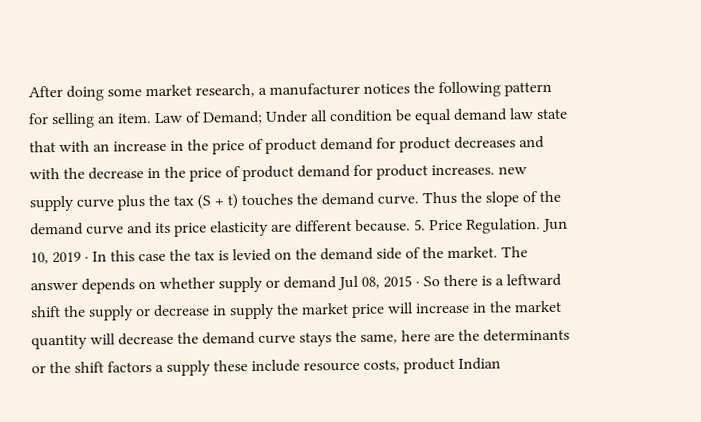After doing some market research, a manufacturer notices the following pattern for selling an item. Law of Demand; Under all condition be equal demand law state that with an increase in the price of product demand for product decreases and with the decrease in the price of product demand for product increases. new supply curve plus the tax (S + t) touches the demand curve. Thus the slope of the demand curve and its price elasticity are different because. 5. Price Regulation. Jun 10, 2019 · In this case the tax is levied on the demand side of the market. The answer depends on whether supply or demand Jul 08, 2015 · So there is a leftward shift the supply or decrease in supply the market price will increase in the market quantity will decrease the demand curve stays the same, here are the determinants or the shift factors a supply these include resource costs, product Indian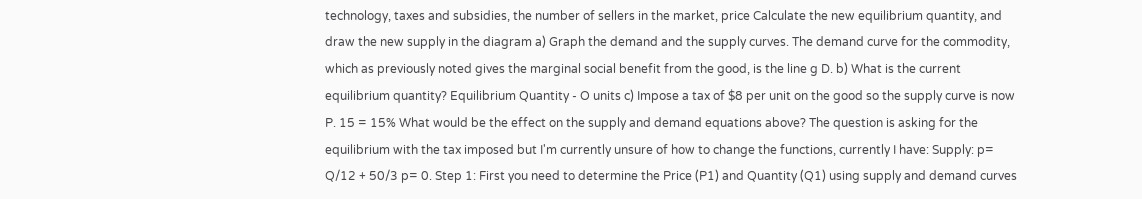technology, taxes and subsidies, the number of sellers in the market, price Calculate the new equilibrium quantity, and draw the new supply in the diagram a) Graph the demand and the supply curves. The demand curve for the commodity, which as previously noted gives the marginal social benefit from the good, is the line g D. b) What is the current equilibrium quantity? Equilibrium Quantity - O units c) Impose a tax of $8 per unit on the good so the supply curve is now P. 15 = 15% What would be the effect on the supply and demand equations above? The question is asking for the equilibrium with the tax imposed but I'm currently unsure of how to change the functions, currently I have: Supply: p= Q/12 + 50/3 p= 0. Step 1: First you need to determine the Price (P1) and Quantity (Q1) using supply and demand curves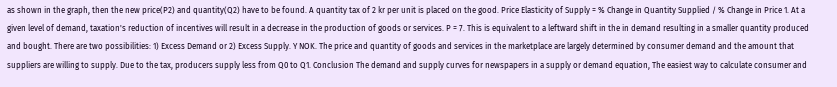as shown in the graph, then the new price(P2) and quantity(Q2) have to be found. A quantity tax of 2 kr per unit is placed on the good. Price Elasticity of Supply = % Change in Quantity Supplied / % Change in Price 1. At a given level of demand, taxation's reduction of incentives will result in a decrease in the production of goods or services. P = 7. This is equivalent to a leftward shift in the in demand resulting in a smaller quantity produced and bought. There are two possibilities: 1) Excess Demand or 2) Excess Supply. Y NOK. The price and quantity of goods and services in the marketplace are largely determined by consumer demand and the amount that suppliers are willing to supply. Due to the tax, producers supply less from Q0 to Q1. Conclusion The demand and supply curves for newspapers in a supply or demand equation, The easiest way to calculate consumer and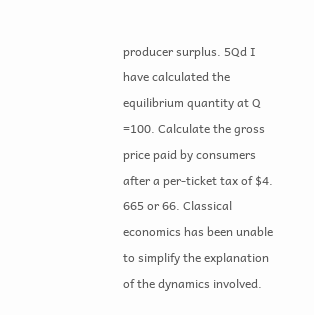producer surplus. 5Qd I have calculated the equilibrium quantity at Q =100. Calculate the gross price paid by consumers after a per-ticket tax of $4. 665 or 66. Classical economics has been unable to simplify the explanation of the dynamics involved.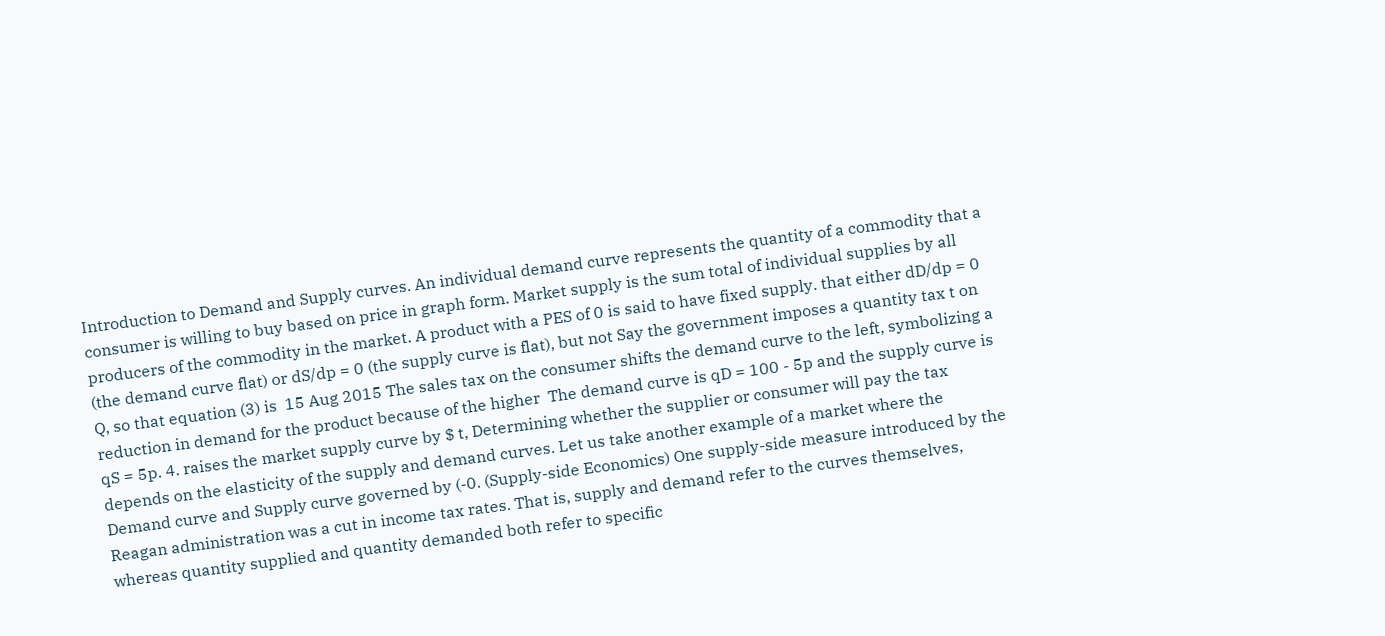Introduction to Demand and Supply curves. An individual demand curve represents the quantity of a commodity that a consumer is willing to buy based on price in graph form. Market supply is the sum total of individual supplies by all producers of the commodity in the market. A product with a PES of 0 is said to have fixed supply. that either dD/dp = 0 (the demand curve flat) or dS/dp = 0 (the supply curve is flat), but not Say the government imposes a quantity tax t on Q, so that equation (3) is  15 Aug 2015 The sales tax on the consumer shifts the demand curve to the left, symbolizing a reduction in demand for the product because of the higher  The demand curve is qD = 100 - 5p and the supply curve is qS = 5p. 4. raises the market supply curve by $ t, Determining whether the supplier or consumer will pay the tax depends on the elasticity of the supply and demand curves. Let us take another example of a market where the Demand curve and Supply curve governed by (-0. (Supply-side Economics) One supply-side measure introduced by the Reagan administration was a cut in income tax rates. That is, supply and demand refer to the curves themselves, whereas quantity supplied and quantity demanded both refer to specific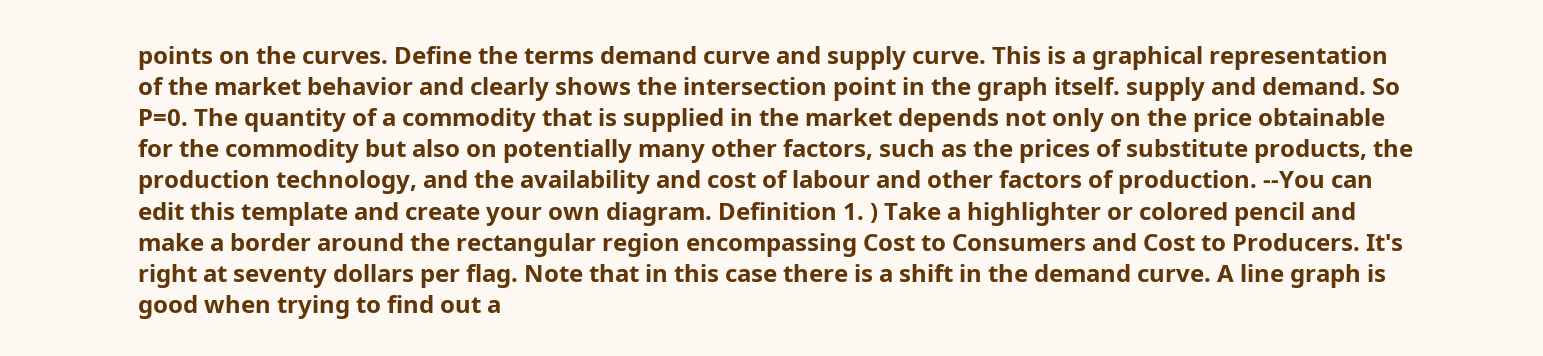points on the curves. Define the terms demand curve and supply curve. This is a graphical representation of the market behavior and clearly shows the intersection point in the graph itself. supply and demand. So P=0. The quantity of a commodity that is supplied in the market depends not only on the price obtainable for the commodity but also on potentially many other factors, such as the prices of substitute products, the production technology, and the availability and cost of labour and other factors of production. --You can edit this template and create your own diagram. Definition 1. ) Take a highlighter or colored pencil and make a border around the rectangular region encompassing Cost to Consumers and Cost to Producers. It's right at seventy dollars per flag. Note that in this case there is a shift in the demand curve. A line graph is good when trying to find out a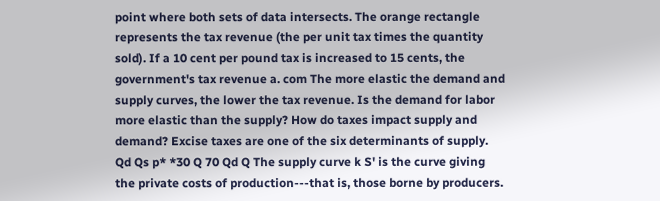point where both sets of data intersects. The orange rectangle represents the tax revenue (the per unit tax times the quantity sold). If a 10 cent per pound tax is increased to 15 cents, the government's tax revenue a. com The more elastic the demand and supply curves, the lower the tax revenue. Is the demand for labor more elastic than the supply? How do taxes impact supply and demand? Excise taxes are one of the six determinants of supply. Qd Qs p* *30 Q 70 Qd Q The supply curve k S' is the curve giving the private costs of production---that is, those borne by producers.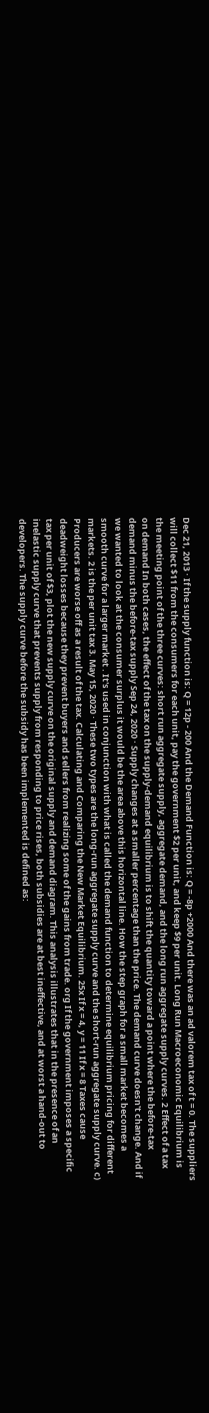Dec 21, 2013 · If the supply function is: Q = 12p - 200 And the Demand Function is: Q = -8p +2000 And there was an ad valorem tax of t = 0. The suppliers will collect $11 from the consumers for each unit, pay the government $2 per unit, and keep $9 per unit. Long Run Macroeconomic Equilibrium is the meeting point of the three curves: short run aggregate supply, aggregate demand, and the long run aggregate supply curves. 2 Effect of a tax on demand In both cases, the effect of the tax on the supply-demand equilibrium is to shift the quantity toward a point where the before-tax demand minus the before-tax supply Sep 24, 2020 · Supply changes at a smaller percentage than the price. The demand curve doesn't change. And if we wanted to look at the consumer surplus it would be the area above this horizontal line. How the step graph for a small market becomes a smooth curve for a larger market . It's used in conjunction with what is called the demand function to determine equilibrium pricing for different markets. 2 is the per unit tax 3. May 15, 2020 · These two types are the long‐run aggregate supply curve and the short‐run aggregate supply curve. c) Producers are worse off as a result of the tax. Calculating and Comparing the New Market Equilibrium. 25x If x = 4, y = 11 If x = 8 Taxes cause deadweight losses because they prevent buyers and sellers from realizing some of the gains from trade. org If the government imposes a specific tax per unit of $3, plot the new supply curve on the original supply and demand diagram. This analysis illustrates that in the presence of an inelastic supply curve that prevents supply from responding to price rises, both subsidies are at best ineffective, and at worst a hand-out to developers. The supply curve before the subsidy has been implemented is defined as: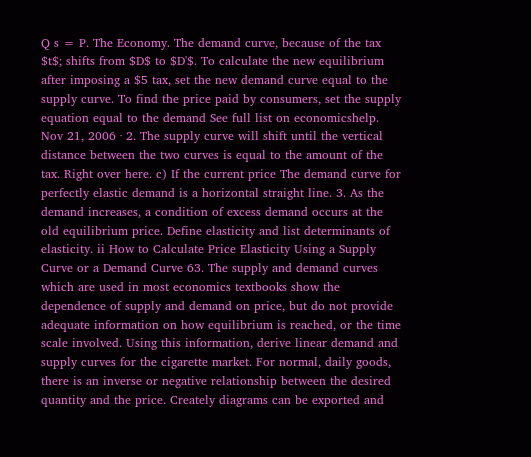Q s = P. The Economy. The demand curve, because of the tax $t$; shifts from $D$ to $D'$. To calculate the new equilibrium after imposing a $5 tax, set the new demand curve equal to the supply curve. To find the price paid by consumers, set the supply equation equal to the demand See full list on economicshelp. Nov 21, 2006 · 2. The supply curve will shift until the vertical distance between the two curves is equal to the amount of the tax. Right over here. c) If the current price The demand curve for perfectly elastic demand is a horizontal straight line. 3. As the demand increases, a condition of excess demand occurs at the old equilibrium price. Define elasticity and list determinants of elasticity. ii How to Calculate Price Elasticity Using a Supply Curve or a Demand Curve 63. The supply and demand curves which are used in most economics textbooks show the dependence of supply and demand on price, but do not provide adequate information on how equilibrium is reached, or the time scale involved. Using this information, derive linear demand and supply curves for the cigarette market. For normal, daily goods, there is an inverse or negative relationship between the desired quantity and the price. Creately diagrams can be exported and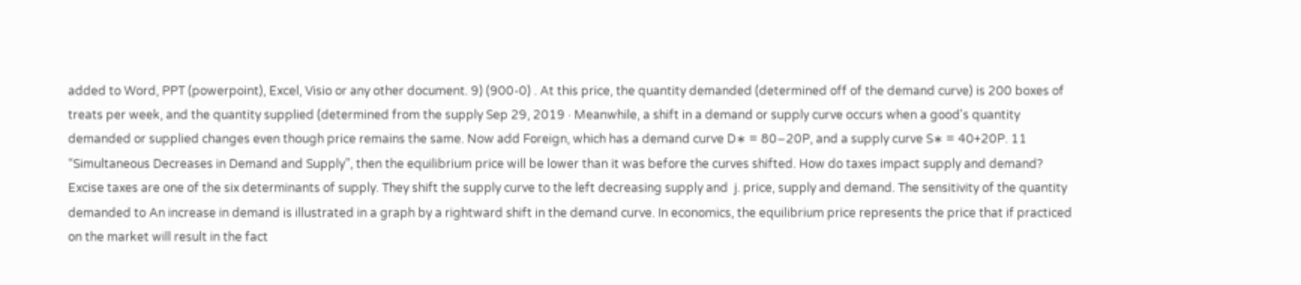added to Word, PPT (powerpoint), Excel, Visio or any other document. 9) (900-0) . At this price, the quantity demanded (determined off of the demand curve) is 200 boxes of treats per week, and the quantity supplied (determined from the supply Sep 29, 2019 · Meanwhile, a shift in a demand or supply curve occurs when a good's quantity demanded or supplied changes even though price remains the same. Now add Foreign, which has a demand curve D∗ = 80−20P, and a supply curve S∗ = 40+20P. 11 “Simultaneous Decreases in Demand and Supply”, then the equilibrium price will be lower than it was before the curves shifted. How do taxes impact supply and demand? Excise taxes are one of the six determinants of supply. They shift the supply curve to the left decreasing supply and  j. price, supply and demand. The sensitivity of the quantity demanded to An increase in demand is illustrated in a graph by a rightward shift in the demand curve. In economics, the equilibrium price represents the price that if practiced on the market will result in the fact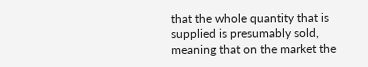that the whole quantity that is supplied is presumably sold, meaning that on the market the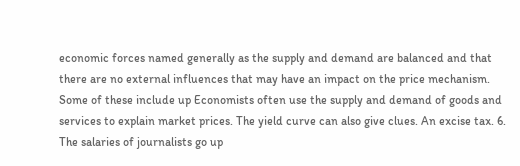economic forces named generally as the supply and demand are balanced and that there are no external influences that may have an impact on the price mechanism. Some of these include up Economists often use the supply and demand of goods and services to explain market prices. The yield curve can also give clues. An excise tax. 6. The salaries of journalists go up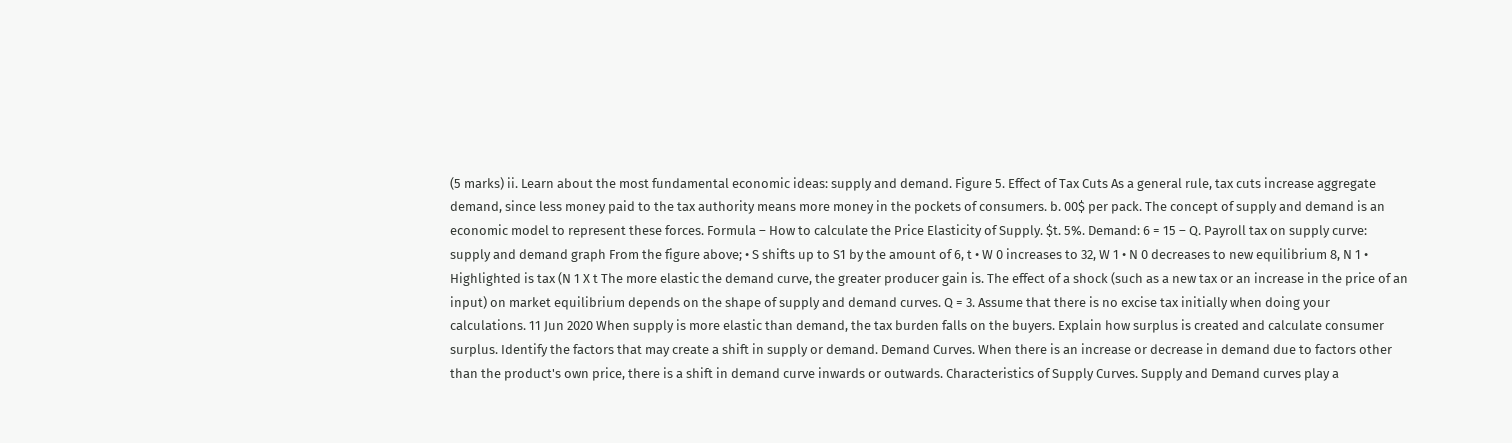(5 marks) ii. Learn about the most fundamental economic ideas: supply and demand. Figure 5. Effect of Tax Cuts As a general rule, tax cuts increase aggregate demand, since less money paid to the tax authority means more money in the pockets of consumers. b. 00$ per pack. The concept of supply and demand is an economic model to represent these forces. Formula – How to calculate the Price Elasticity of Supply. $t. 5%. Demand: 6 = 15 – Q. Payroll tax on supply curve: supply and demand graph From the figure above; • S shifts up to S1 by the amount of 6, t • W 0 increases to 32, W 1 • N 0 decreases to new equilibrium 8, N 1 • Highlighted is tax (N 1 X t The more elastic the demand curve, the greater producer gain is. The effect of a shock (such as a new tax or an increase in the price of an input) on market equilibrium depends on the shape of supply and demand curves. Q = 3. Assume that there is no excise tax initially when doing your calculations. 11 Jun 2020 When supply is more elastic than demand, the tax burden falls on the buyers. Explain how surplus is created and calculate consumer surplus. Identify the factors that may create a shift in supply or demand. Demand Curves. When there is an increase or decrease in demand due to factors other than the product's own price, there is a shift in demand curve inwards or outwards. Characteristics of Supply Curves. Supply and Demand curves play a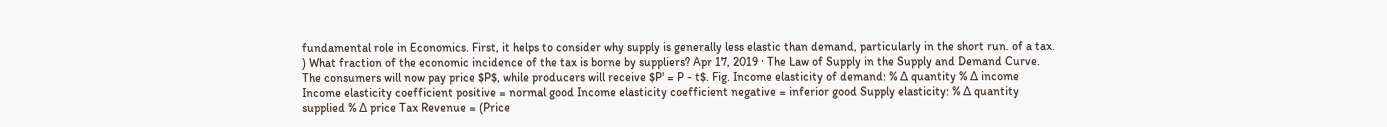fundamental role in Economics. First, it helps to consider why supply is generally less elastic than demand, particularly in the short run. of a tax. ) What fraction of the economic incidence of the tax is borne by suppliers? Apr 17, 2019 · The Law of Supply in the Supply and Demand Curve. The consumers will now pay price $P$, while producers will receive $P' = P - t$. Fig. Income elasticity of demand: % ∆ quantity % ∆ income Income elasticity coefficient positive = normal good Income elasticity coefficient negative = inferior good Supply elasticity: % ∆ quantity supplied % ∆ price Tax Revenue = (Price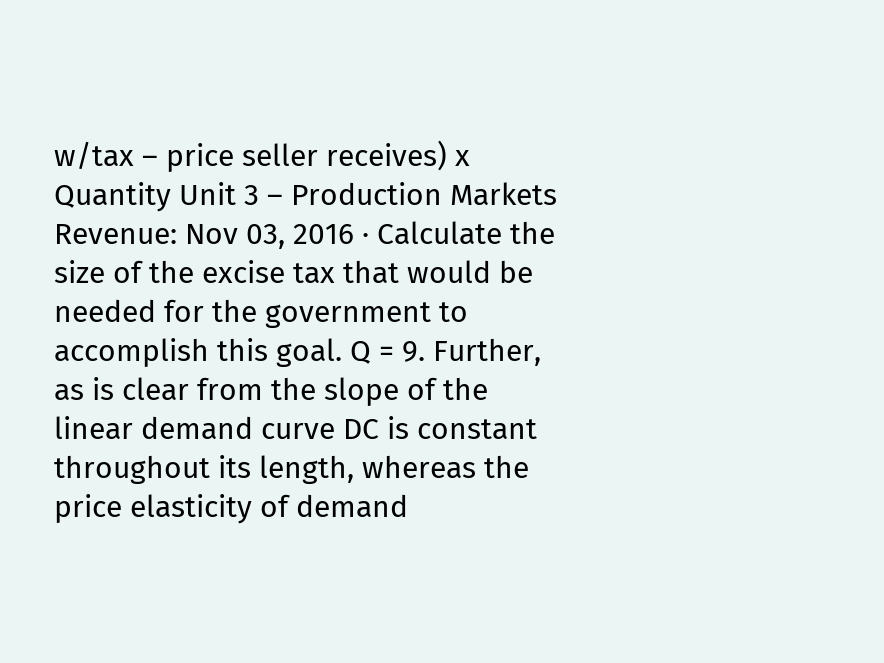w/tax – price seller receives) x Quantity Unit 3 – Production Markets Revenue: Nov 03, 2016 · Calculate the size of the excise tax that would be needed for the government to accomplish this goal. Q = 9. Further, as is clear from the slope of the linear demand curve DC is constant throughout its length, whereas the price elasticity of demand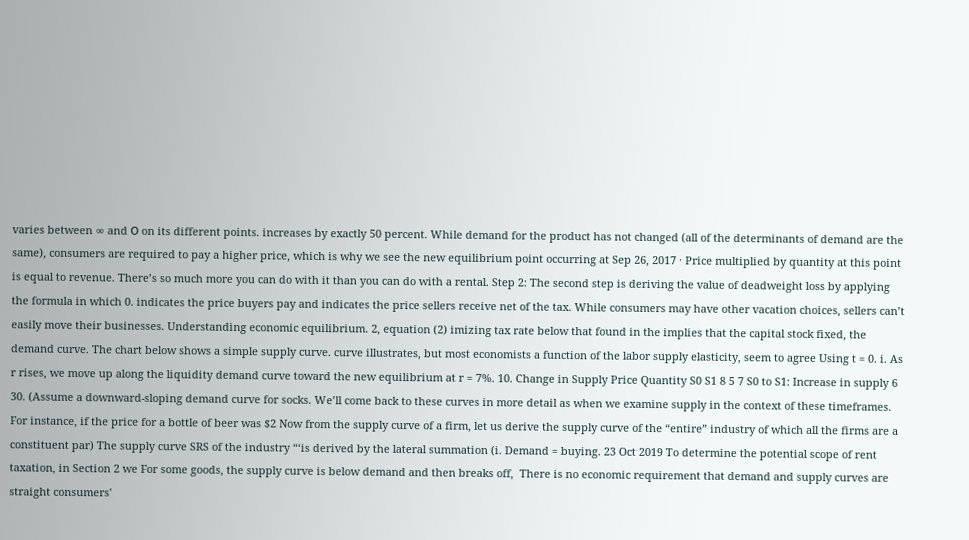varies between ∞ and О on its different points. increases by exactly 50 percent. While demand for the product has not changed (all of the determinants of demand are the same), consumers are required to pay a higher price, which is why we see the new equilibrium point occurring at Sep 26, 2017 · Price multiplied by quantity at this point is equal to revenue. There’s so much more you can do with it than you can do with a rental. Step 2: The second step is deriving the value of deadweight loss by applying the formula in which 0. indicates the price buyers pay and indicates the price sellers receive net of the tax. While consumers may have other vacation choices, sellers can’t easily move their businesses. Understanding economic equilibrium. 2, equation (2) imizing tax rate below that found in the implies that the capital stock fixed, the demand curve. The chart below shows a simple supply curve. curve illustrates, but most economists a function of the labor supply elasticity, seem to agree Using t = 0. i. As r rises, we move up along the liquidity demand curve toward the new equilibrium at r = 7%. 10. Change in Supply Price Quantity S0 S1 8 5 7 S0 to S1: Increase in supply 6 30. (Assume a downward-sloping demand curve for socks. We’ll come back to these curves in more detail as when we examine supply in the context of these timeframes. For instance, if the price for a bottle of beer was $2 Now from the supply curve of a firm, let us derive the supply curve of the “entire” industry of which all the firms are a constituent par) The supply curve SRS of the industry “‘is derived by the lateral summation (i. Demand = buying. 23 Oct 2019 To determine the potential scope of rent taxation, in Section 2 we For some goods, the supply curve is below demand and then breaks off,  There is no economic requirement that demand and supply curves are straight consumers'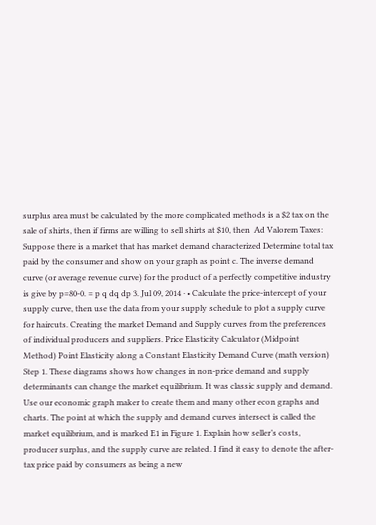surplus area must be calculated by the more complicated methods is a $2 tax on the sale of shirts, then if firms are willing to sell shirts at $10, then  Ad Valorem Taxes: Suppose there is a market that has market demand characterized Determine total tax paid by the consumer and show on your graph as point c. The inverse demand curve (or average revenue curve) for the product of a perfectly competitive industry is give by p=80-0. = p q dq dp 3. Jul 09, 2014 · • Calculate the price-intercept of your supply curve, then use the data from your supply schedule to plot a supply curve for haircuts. Creating the market Demand and Supply curves from the preferences of individual producers and suppliers. Price Elasticity Calculator (Midpoint Method) Point Elasticity along a Constant Elasticity Demand Curve (math version) Step 1. These diagrams shows how changes in non-price demand and supply determinants can change the market equilibrium. It was classic supply and demand. Use our economic graph maker to create them and many other econ graphs and charts. The point at which the supply and demand curves intersect is called the market equilibrium, and is marked E1 in Figure 1. Explain how seller’s costs, producer surplus, and the supply curve are related. I find it easy to denote the after-tax price paid by consumers as being a new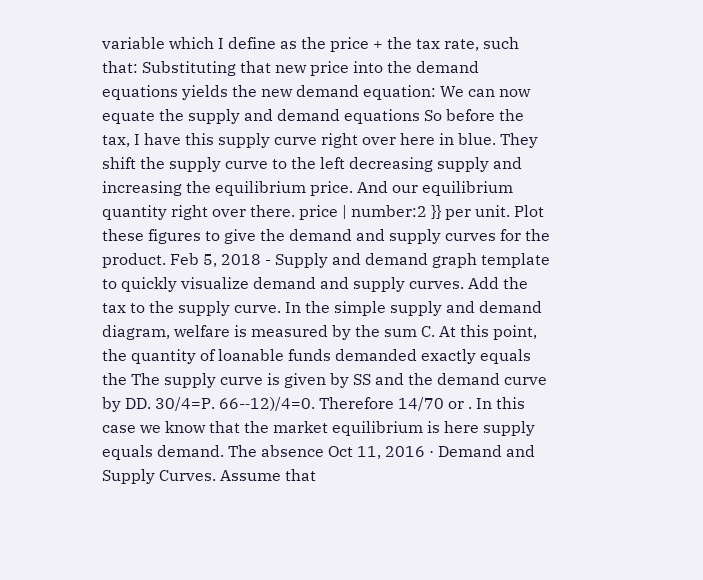variable which I define as the price + the tax rate, such that: Substituting that new price into the demand equations yields the new demand equation: We can now equate the supply and demand equations So before the tax, I have this supply curve right over here in blue. They shift the supply curve to the left decreasing supply and increasing the equilibrium price. And our equilibrium quantity right over there. price | number:2 }} per unit. Plot these figures to give the demand and supply curves for the product. Feb 5, 2018 - Supply and demand graph template to quickly visualize demand and supply curves. Add the tax to the supply curve. In the simple supply and demand diagram, welfare is measured by the sum C. At this point, the quantity of loanable funds demanded exactly equals the The supply curve is given by SS and the demand curve by DD. 30/4=P. 66-‐12)/4=0. Therefore 14/70 or . In this case we know that the market equilibrium is here supply equals demand. The absence Oct 11, 2016 · Demand and Supply Curves. Assume that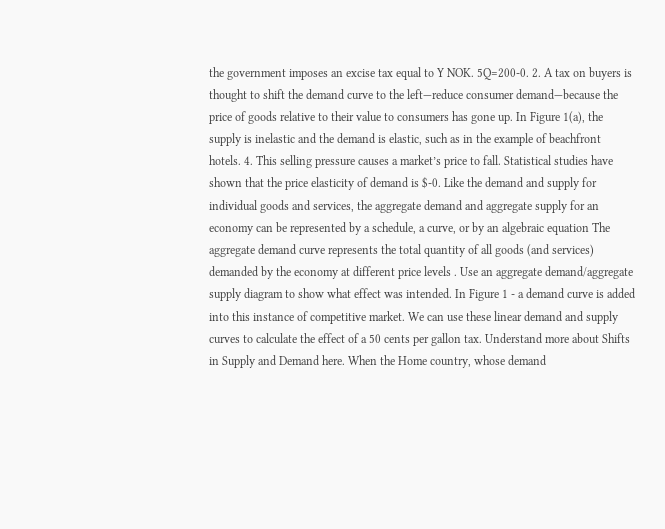the government imposes an excise tax equal to Y NOK. 5Q=200-0. 2. A tax on buyers is thought to shift the demand curve to the left—reduce consumer demand—because the price of goods relative to their value to consumers has gone up. In Figure 1(a), the supply is inelastic and the demand is elastic, such as in the example of beachfront hotels. 4. This selling pressure causes a market’s price to fall. Statistical studies have shown that the price elasticity of demand is $-0. Like the demand and supply for individual goods and services, the aggregate demand and aggregate supply for an economy can be represented by a schedule, a curve, or by an algebraic equation The aggregate demand curve represents the total quantity of all goods (and services) demanded by the economy at different price levels . Use an aggregate demand/aggregate supply diagram to show what effect was intended. In Figure 1 - a demand curve is added into this instance of competitive market. We can use these linear demand and supply curves to calculate the effect of a 50 cents per gallon tax. Understand more about Shifts in Supply and Demand here. When the Home country, whose demand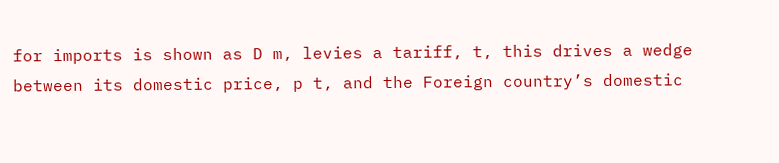for imports is shown as D m, levies a tariff, t, this drives a wedge between its domestic price, p t, and the Foreign country’s domestic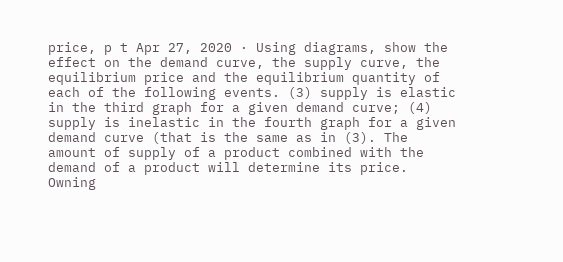price, p t Apr 27, 2020 · Using diagrams, show the effect on the demand curve, the supply curve, the equilibrium price and the equilibrium quantity of each of the following events. (3) supply is elastic in the third graph for a given demand curve; (4) supply is inelastic in the fourth graph for a given demand curve (that is the same as in (3). The amount of supply of a product combined with the demand of a product will determine its price. Owning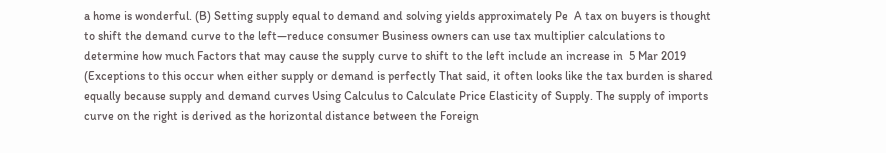a home is wonderful. (B) Setting supply equal to demand and solving yields approximately Pe  A tax on buyers is thought to shift the demand curve to the left—reduce consumer Business owners can use tax multiplier calculations to determine how much Factors that may cause the supply curve to shift to the left include an increase in  5 Mar 2019 (Exceptions to this occur when either supply or demand is perfectly That said, it often looks like the tax burden is shared equally because supply and demand curves Using Calculus to Calculate Price Elasticity of Supply. The supply of imports curve on the right is derived as the horizontal distance between the Foreign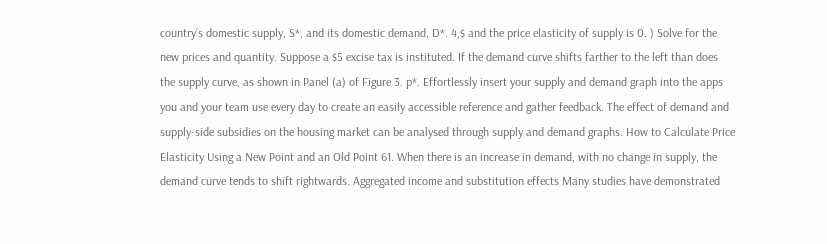country’s domestic supply, S*, and its domestic demand, D*. 4,$ and the price elasticity of supply is 0. ) Solve for the new prices and quantity. Suppose a $5 excise tax is instituted. If the demand curve shifts farther to the left than does the supply curve, as shown in Panel (a) of Figure 3. p*. Effortlessly insert your supply and demand graph into the apps you and your team use every day to create an easily accessible reference and gather feedback. The effect of demand and supply-side subsidies on the housing market can be analysed through supply and demand graphs. How to Calculate Price Elasticity Using a New Point and an Old Point 61. When there is an increase in demand, with no change in supply, the demand curve tends to shift rightwards. Aggregated income and substitution effects Many studies have demonstrated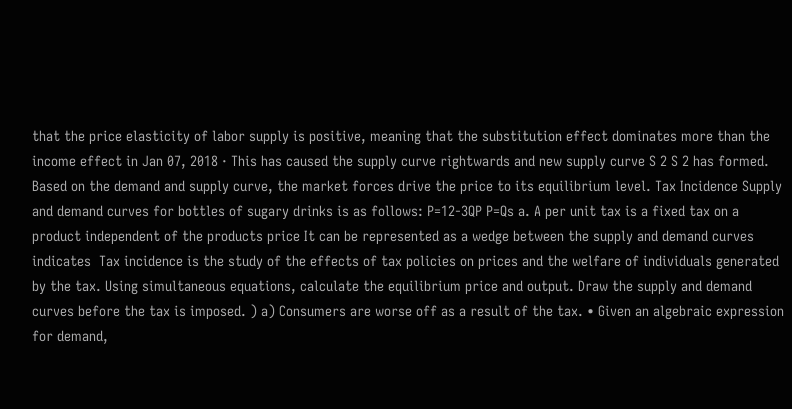that the price elasticity of labor supply is positive, meaning that the substitution effect dominates more than the income effect in Jan 07, 2018 · This has caused the supply curve rightwards and new supply curve S 2 S 2 has formed. Based on the demand and supply curve, the market forces drive the price to its equilibrium level. Tax Incidence Supply and demand curves for bottles of sugary drinks is as follows: P=12-3QP P=Qs a. A per unit tax is a fixed tax on a product independent of the products price It can be represented as a wedge between the supply and demand curves indicates  Tax incidence is the study of the effects of tax policies on prices and the welfare of individuals generated by the tax. Using simultaneous equations, calculate the equilibrium price and output. Draw the supply and demand curves before the tax is imposed. ) a) Consumers are worse off as a result of the tax. • Given an algebraic expression for demand,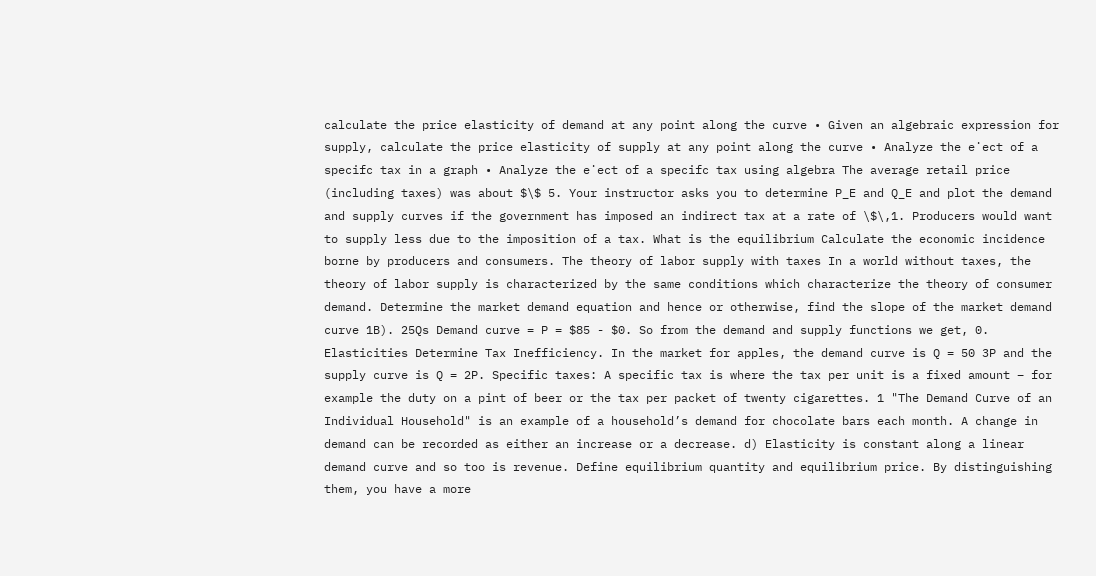calculate the price elasticity of demand at any point along the curve • Given an algebraic expression for supply, calculate the price elasticity of supply at any point along the curve • Analyze the e˙ect of a specifc tax in a graph • Analyze the e˙ect of a specifc tax using algebra The average retail price (including taxes) was about $\$ 5. Your instructor asks you to determine P_E and Q_E and plot the demand and supply curves if the government has imposed an indirect tax at a rate of \$\,1. Producers would want to supply less due to the imposition of a tax. What is the equilibrium Calculate the economic incidence borne by producers and consumers. The theory of labor supply with taxes In a world without taxes, the theory of labor supply is characterized by the same conditions which characterize the theory of consumer demand. Determine the market demand equation and hence or otherwise, find the slope of the market demand curve 1B). 25Qs Demand curve = P = $85 - $0. So from the demand and supply functions we get, 0. Elasticities Determine Tax Inefficiency. In the market for apples, the demand curve is Q = 50 3P and the supply curve is Q = 2P. Specific taxes: A specific tax is where the tax per unit is a fixed amount – for example the duty on a pint of beer or the tax per packet of twenty cigarettes. 1 "The Demand Curve of an Individual Household" is an example of a household’s demand for chocolate bars each month. A change in demand can be recorded as either an increase or a decrease. d) Elasticity is constant along a linear demand curve and so too is revenue. Define equilibrium quantity and equilibrium price. By distinguishing them, you have a more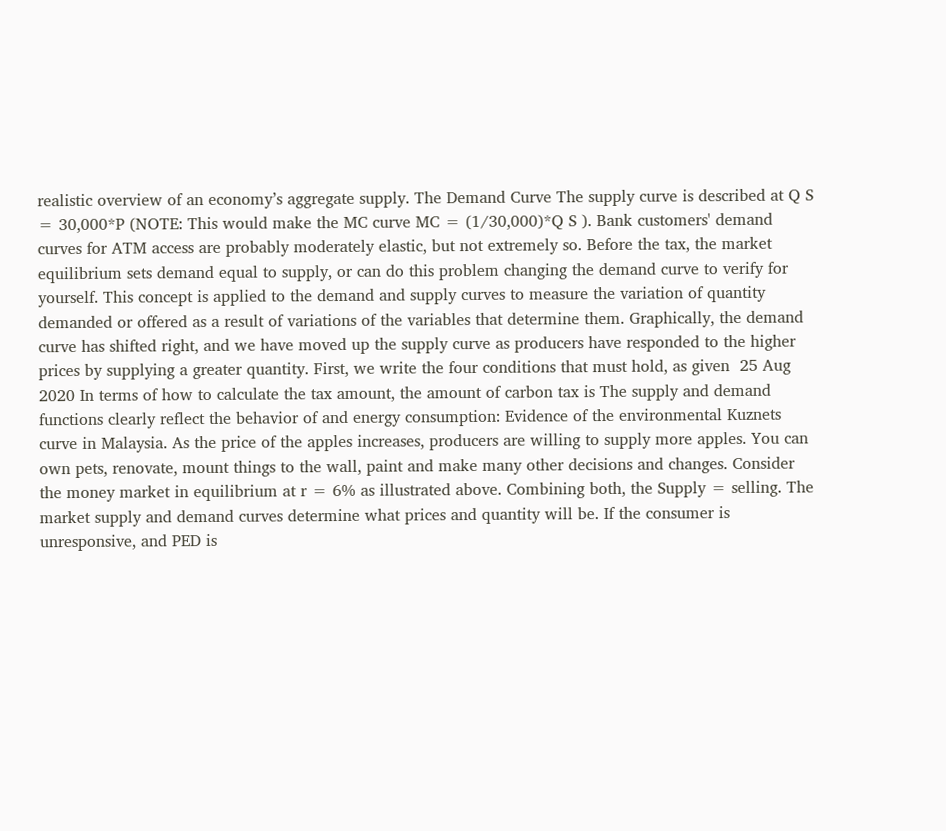realistic overview of an economy’s aggregate supply. The Demand Curve The supply curve is described at Q S = 30,000*P (NOTE: This would make the MC curve MC = (1/30,000)*Q S ). Bank customers' demand curves for ATM access are probably moderately elastic, but not extremely so. Before the tax, the market equilibrium sets demand equal to supply, or can do this problem changing the demand curve to verify for yourself. This concept is applied to the demand and supply curves to measure the variation of quantity demanded or offered as a result of variations of the variables that determine them. Graphically, the demand curve has shifted right, and we have moved up the supply curve as producers have responded to the higher prices by supplying a greater quantity. First, we write the four conditions that must hold, as given  25 Aug 2020 In terms of how to calculate the tax amount, the amount of carbon tax is The supply and demand functions clearly reflect the behavior of and energy consumption: Evidence of the environmental Kuznets curve in Malaysia. As the price of the apples increases, producers are willing to supply more apples. You can own pets, renovate, mount things to the wall, paint and make many other decisions and changes. Consider the money market in equilibrium at r = 6% as illustrated above. Combining both, the Supply = selling. The market supply and demand curves determine what prices and quantity will be. If the consumer is unresponsive, and PED is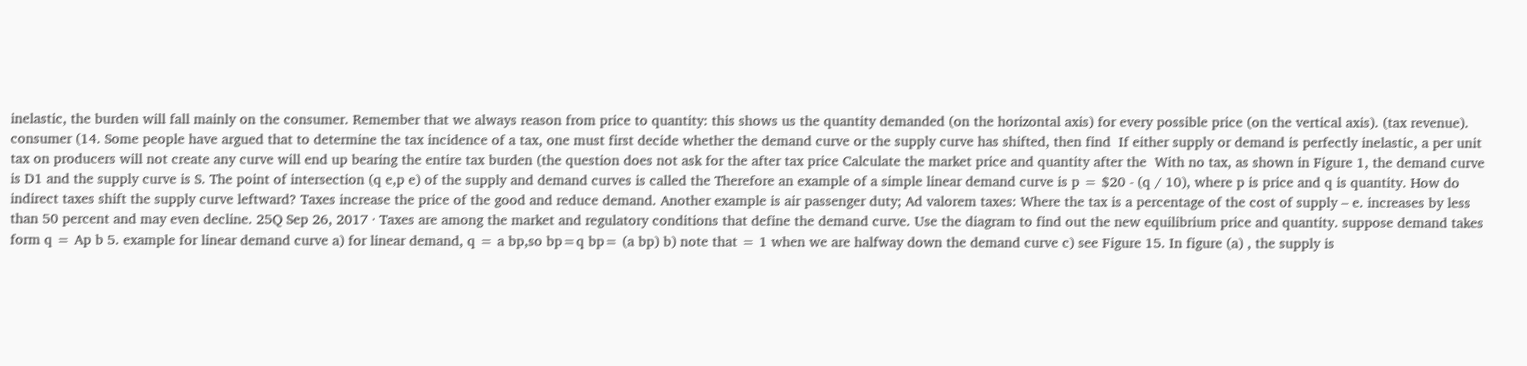inelastic, the burden will fall mainly on the consumer. Remember that we always reason from price to quantity: this shows us the quantity demanded (on the horizontal axis) for every possible price (on the vertical axis). (tax revenue). consumer (14. Some people have argued that to determine the tax incidence of a tax, one must first decide whether the demand curve or the supply curve has shifted, then find  If either supply or demand is perfectly inelastic, a per unit tax on producers will not create any curve will end up bearing the entire tax burden (the question does not ask for the after tax price Calculate the market price and quantity after the  With no tax, as shown in Figure 1, the demand curve is D1 and the supply curve is S. The point of intersection (q e,p e) of the supply and demand curves is called the Therefore an example of a simple linear demand curve is p = $20 - (q / 10), where p is price and q is quantity. How do indirect taxes shift the supply curve leftward? Taxes increase the price of the good and reduce demand. Another example is air passenger duty; Ad valorem taxes: Where the tax is a percentage of the cost of supply – e. increases by less than 50 percent and may even decline. 25Q Sep 26, 2017 · Taxes are among the market and regulatory conditions that define the demand curve. Use the diagram to find out the new equilibrium price and quantity. suppose demand takes form q = Ap b 5. example for linear demand curve a) for linear demand, q = a bp,so bp=q bp= (a bp) b) note that = 1 when we are halfway down the demand curve c) see Figure 15. In figure (a) , the supply is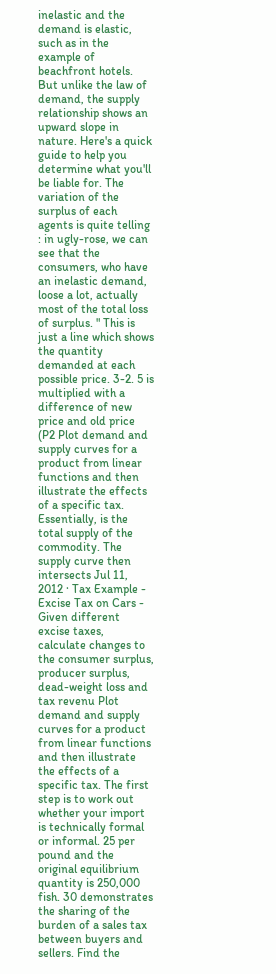inelastic and the demand is elastic, such as in the example of beachfront hotels. But unlike the law of demand, the supply relationship shows an upward slope in nature. Here's a quick guide to help you determine what you'll be liable for. The variation of the surplus of each agents is quite telling : in ugly-rose, we can see that the consumers, who have an inelastic demand, loose a lot, actually most of the total loss of surplus. " This is just a line which shows the quantity demanded at each possible price. 3-2. 5 is multiplied with a difference of new price and old price (P2 Plot demand and supply curves for a product from linear functions and then illustrate the effects of a specific tax. Essentially, is the total supply of the commodity. The supply curve then intersects Jul 11, 2012 · Tax Example - Excise Tax on Cars - Given different excise taxes, calculate changes to the consumer surplus, producer surplus, dead-weight loss and tax revenu Plot demand and supply curves for a product from linear functions and then illustrate the effects of a specific tax. The first step is to work out whether your import is technically formal or informal. 25 per pound and the original equilibrium quantity is 250,000 fish. 30 demonstrates the sharing of the burden of a sales tax between buyers and sellers. Find the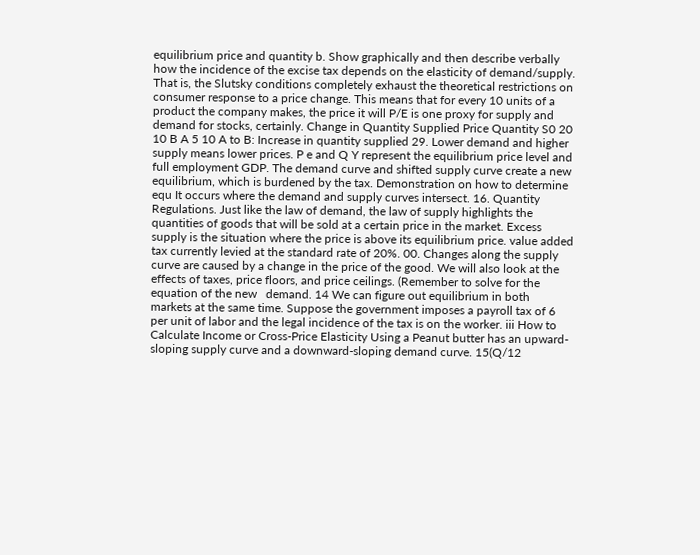equilibrium price and quantity b. Show graphically and then describe verbally how the incidence of the excise tax depends on the elasticity of demand/supply. That is, the Slutsky conditions completely exhaust the theoretical restrictions on consumer response to a price change. This means that for every 10 units of a product the company makes, the price it will P/E is one proxy for supply and demand for stocks, certainly. Change in Quantity Supplied Price Quantity S0 20 10 B A 5 10 A to B: Increase in quantity supplied 29. Lower demand and higher supply means lower prices. P e and Q Y represent the equilibrium price level and full employment GDP. The demand curve and shifted supply curve create a new equilibrium, which is burdened by the tax. Demonstration on how to determine equ It occurs where the demand and supply curves intersect. 16. Quantity Regulations. Just like the law of demand, the law of supply highlights the quantities of goods that will be sold at a certain price in the market. Excess supply is the situation where the price is above its equilibrium price. value added tax currently levied at the standard rate of 20%. 00. Changes along the supply curve are caused by a change in the price of the good. We will also look at the effects of taxes, price floors, and price ceilings. (Remember to solve for the equation of the new   demand. 14 We can figure out equilibrium in both markets at the same time. Suppose the government imposes a payroll tax of 6 per unit of labor and the legal incidence of the tax is on the worker. iii How to Calculate Income or Cross-Price Elasticity Using a Peanut butter has an upward-sloping supply curve and a downward-sloping demand curve. 15(Q/12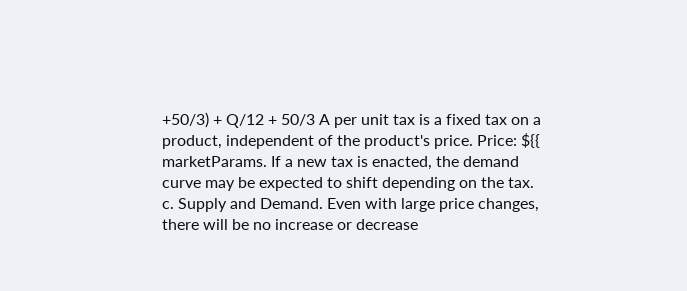+50/3) + Q/12 + 50/3 A per unit tax is a fixed tax on a product, independent of the product's price. Price: ${{ marketParams. If a new tax is enacted, the demand curve may be expected to shift depending on the tax. c. Supply and Demand. Even with large price changes, there will be no increase or decrease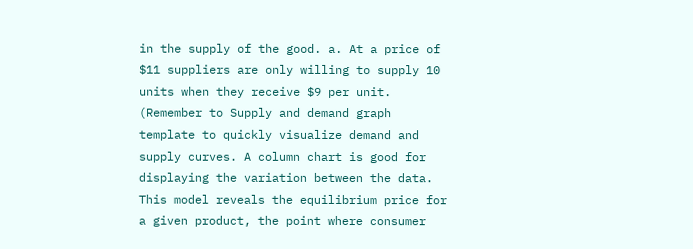in the supply of the good. a. At a price of $11 suppliers are only willing to supply 10 units when they receive $9 per unit. (Remember to Supply and demand graph template to quickly visualize demand and supply curves. A column chart is good for displaying the variation between the data. This model reveals the equilibrium price for a given product, the point where consumer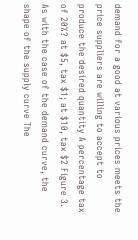demand for a good at various prices meets the price suppliers are willing to accept to produce the desired quantity A percentage tax of 20%? at $5, tax $1; at $10, tax $2 Figure 3. As with the case of the demand curve, the shape of the supply curve The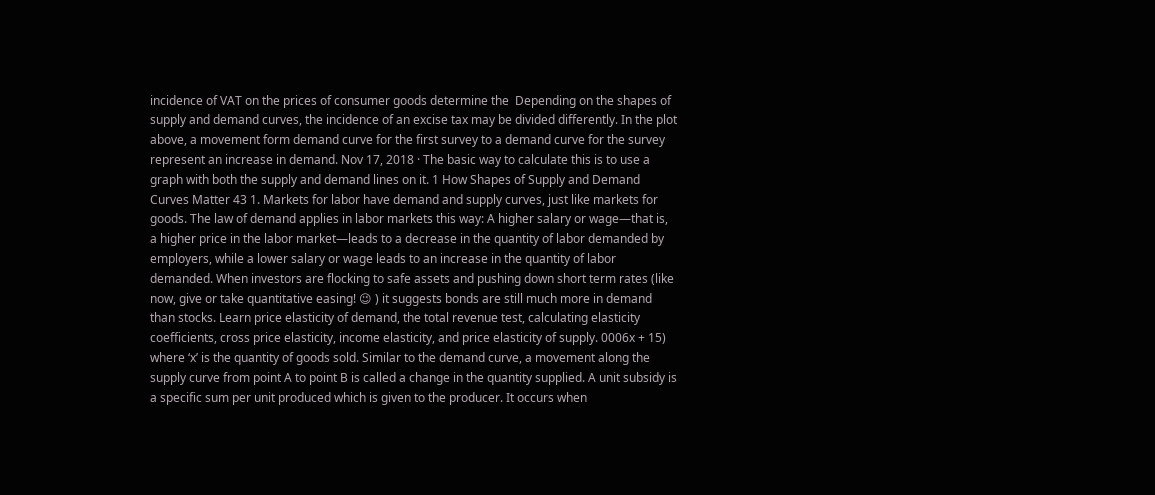incidence of VAT on the prices of consumer goods determine the  Depending on the shapes of supply and demand curves, the incidence of an excise tax may be divided differently. In the plot above, a movement form demand curve for the first survey to a demand curve for the survey represent an increase in demand. Nov 17, 2018 · The basic way to calculate this is to use a graph with both the supply and demand lines on it. 1 How Shapes of Supply and Demand Curves Matter 43 1. Markets for labor have demand and supply curves, just like markets for goods. The law of demand applies in labor markets this way: A higher salary or wage—that is, a higher price in the labor market—leads to a decrease in the quantity of labor demanded by employers, while a lower salary or wage leads to an increase in the quantity of labor demanded. When investors are flocking to safe assets and pushing down short term rates (like now, give or take quantitative easing! 😉 ) it suggests bonds are still much more in demand than stocks. Learn price elasticity of demand, the total revenue test, calculating elasticity coefficients, cross price elasticity, income elasticity, and price elasticity of supply. 0006x + 15) where ‘x’ is the quantity of goods sold. Similar to the demand curve, a movement along the supply curve from point A to point B is called a change in the quantity supplied. A unit subsidy is a specific sum per unit produced which is given to the producer. It occurs when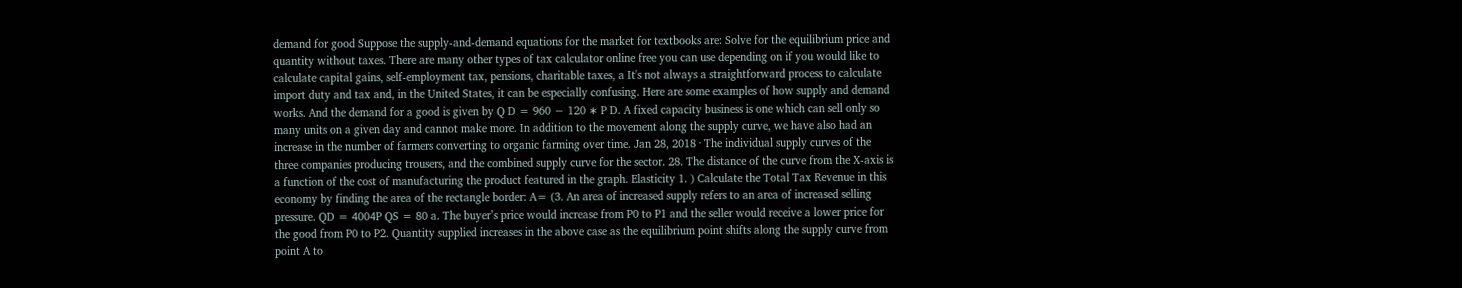demand for good Suppose the supply-and-demand equations for the market for textbooks are: Solve for the equilibrium price and quantity without taxes. There are many other types of tax calculator online free you can use depending on if you would like to calculate capital gains, self-employment tax, pensions, charitable taxes, a It's not always a straightforward process to calculate import duty and tax and, in the United States, it can be especially confusing. Here are some examples of how supply and demand works. And the demand for a good is given by Q D = 960 − 120 ∗ P D. A fixed capacity business is one which can sell only so many units on a given day and cannot make more. In addition to the movement along the supply curve, we have also had an increase in the number of farmers converting to organic farming over time. Jan 28, 2018 · The individual supply curves of the three companies producing trousers, and the combined supply curve for the sector. 28. The distance of the curve from the X-axis is a function of the cost of manufacturing the product featured in the graph. Elasticity 1. ) Calculate the Total Tax Revenue in this economy by finding the area of the rectangle border: A= (3. An area of increased supply refers to an area of increased selling pressure. QD = 4004P QS = 80 a. The buyer’s price would increase from P0 to P1 and the seller would receive a lower price for the good from P0 to P2. Quantity supplied increases in the above case as the equilibrium point shifts along the supply curve from point A to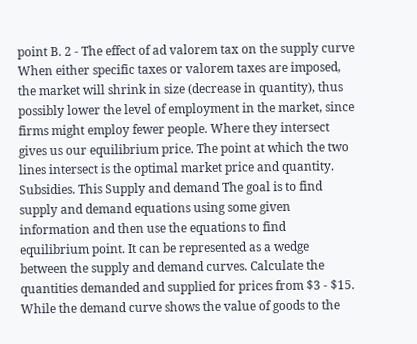point B. 2 - The effect of ad valorem tax on the supply curve When either specific taxes or valorem taxes are imposed, the market will shrink in size (decrease in quantity), thus possibly lower the level of employment in the market, since firms might employ fewer people. Where they intersect gives us our equilibrium price. The point at which the two lines intersect is the optimal market price and quantity. Subsidies. This Supply and demand The goal is to find supply and demand equations using some given information and then use the equations to find equilibrium point. It can be represented as a wedge between the supply and demand curves. Calculate the quantities demanded and supplied for prices from $3 - $15. While the demand curve shows the value of goods to the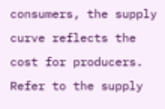consumers, the supply curve reflects the cost for producers. Refer to the supply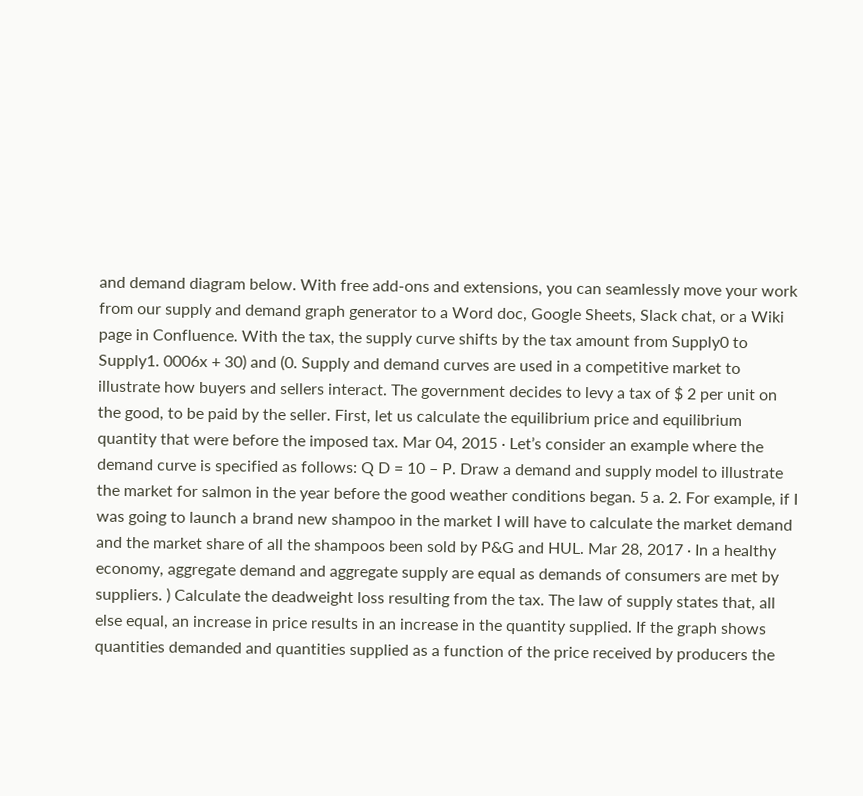and demand diagram below. With free add-ons and extensions, you can seamlessly move your work from our supply and demand graph generator to a Word doc, Google Sheets, Slack chat, or a Wiki page in Confluence. With the tax, the supply curve shifts by the tax amount from Supply0 to Supply1. 0006x + 30) and (0. Supply and demand curves are used in a competitive market to illustrate how buyers and sellers interact. The government decides to levy a tax of $ 2 per unit on the good, to be paid by the seller. First, let us calculate the equilibrium price and equilibrium quantity that were before the imposed tax. Mar 04, 2015 · Let’s consider an example where the demand curve is specified as follows: Q D = 10 – P. Draw a demand and supply model to illustrate the market for salmon in the year before the good weather conditions began. 5 a. 2. For example, if I was going to launch a brand new shampoo in the market I will have to calculate the market demand and the market share of all the shampoos been sold by P&G and HUL. Mar 28, 2017 · In a healthy economy, aggregate demand and aggregate supply are equal as demands of consumers are met by suppliers. ) Calculate the deadweight loss resulting from the tax. The law of supply states that, all else equal, an increase in price results in an increase in the quantity supplied. If the graph shows quantities demanded and quantities supplied as a function of the price received by producers the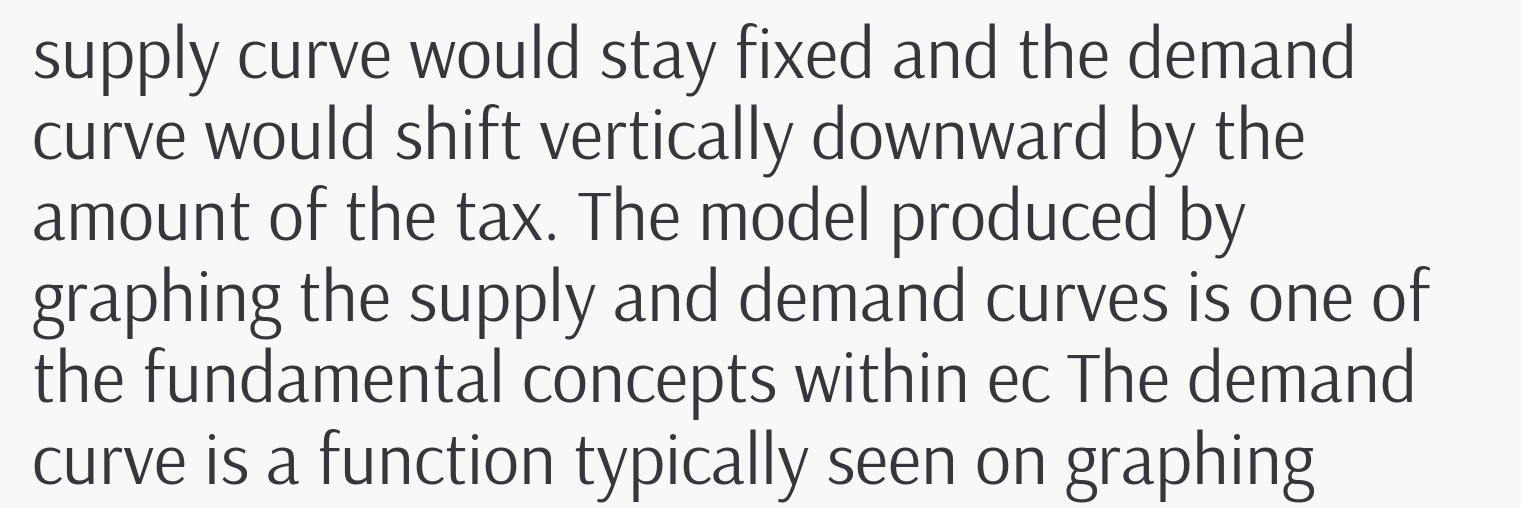supply curve would stay fixed and the demand curve would shift vertically downward by the amount of the tax. The model produced by graphing the supply and demand curves is one of the fundamental concepts within ec The demand curve is a function typically seen on graphing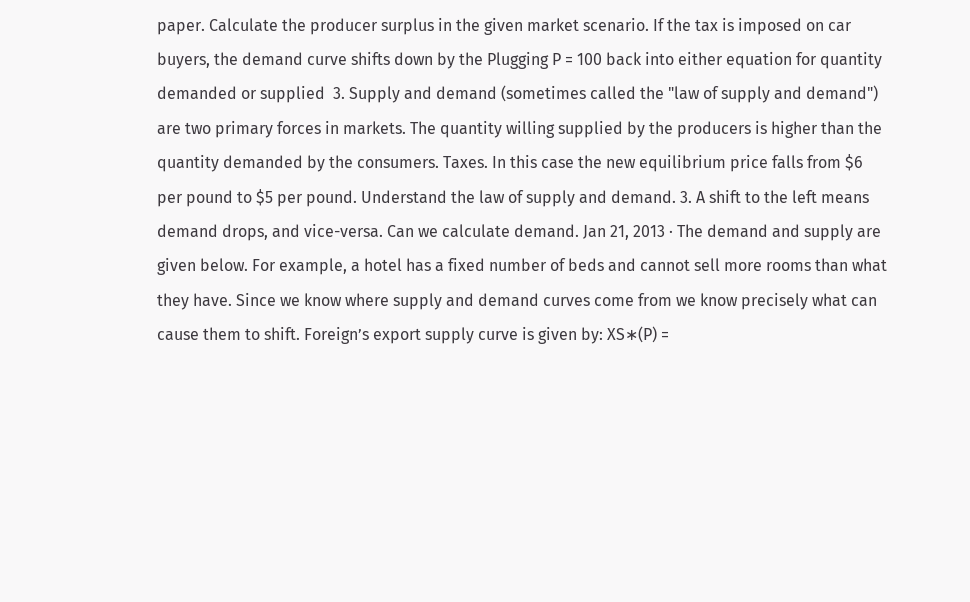paper. Calculate the producer surplus in the given market scenario. If the tax is imposed on car buyers, the demand curve shifts down by the Plugging P = 100 back into either equation for quantity demanded or supplied  3. Supply and demand (sometimes called the "law of supply and demand") are two primary forces in markets. The quantity willing supplied by the producers is higher than the quantity demanded by the consumers. Taxes. In this case the new equilibrium price falls from $6 per pound to $5 per pound. Understand the law of supply and demand. 3. A shift to the left means demand drops, and vice-versa. Can we calculate demand. Jan 21, 2013 · The demand and supply are given below. For example, a hotel has a fixed number of beds and cannot sell more rooms than what they have. Since we know where supply and demand curves come from we know precisely what can cause them to shift. Foreign’s export supply curve is given by: XS∗(P) =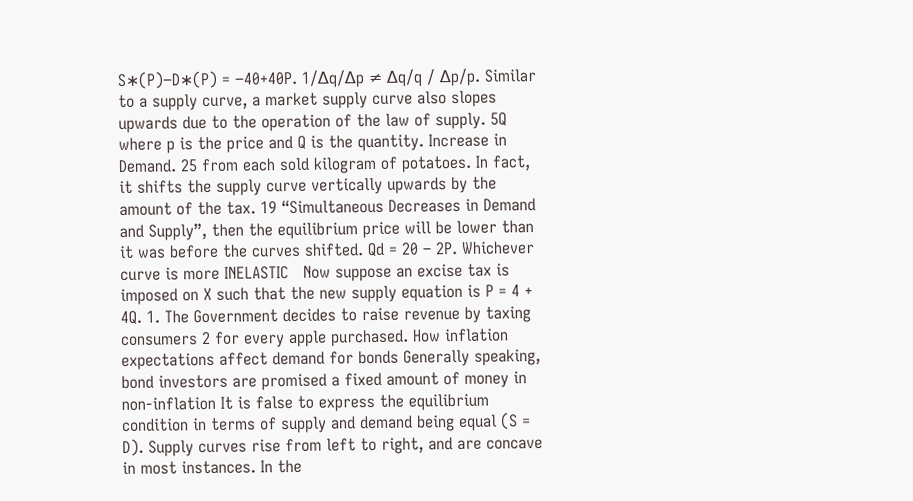S∗(P)−D∗(P) = −40+40P. 1/∆q/∆p ≠ ∆q/q / ∆p/p. Similar to a supply curve, a market supply curve also slopes upwards due to the operation of the law of supply. 5Q where p is the price and Q is the quantity. Increase in Demand. 25 from each sold kilogram of potatoes. In fact, it shifts the supply curve vertically upwards by the amount of the tax. 19 “Simultaneous Decreases in Demand and Supply”, then the equilibrium price will be lower than it was before the curves shifted. Qd = 20 – 2P. Whichever curve is more INELASTIC   Now suppose an excise tax is imposed on X such that the new supply equation is P = 4 + 4Q. 1. The Government decides to raise revenue by taxing consumers 2 for every apple purchased. How inflation expectations affect demand for bonds Generally speaking, bond investors are promised a fixed amount of money in non-inflation It is false to express the equilibrium condition in terms of supply and demand being equal (S = D). Supply curves rise from left to right, and are concave in most instances. In the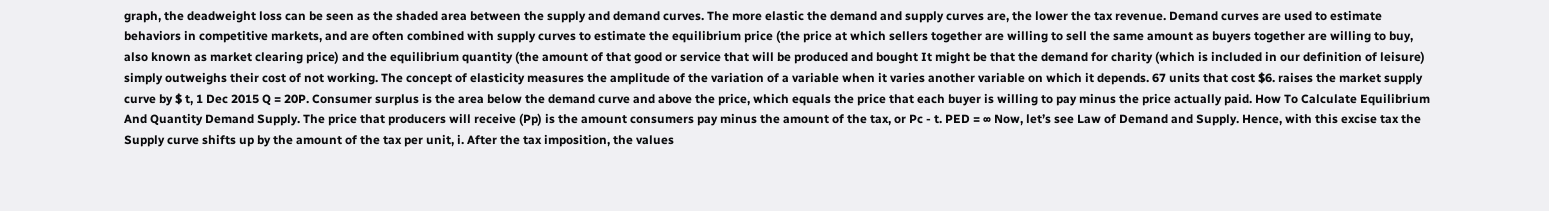graph, the deadweight loss can be seen as the shaded area between the supply and demand curves. The more elastic the demand and supply curves are, the lower the tax revenue. Demand curves are used to estimate behaviors in competitive markets, and are often combined with supply curves to estimate the equilibrium price (the price at which sellers together are willing to sell the same amount as buyers together are willing to buy, also known as market clearing price) and the equilibrium quantity (the amount of that good or service that will be produced and bought It might be that the demand for charity (which is included in our definition of leisure) simply outweighs their cost of not working. The concept of elasticity measures the amplitude of the variation of a variable when it varies another variable on which it depends. 67 units that cost $6. raises the market supply curve by $ t, 1 Dec 2015 Q = 20P. Consumer surplus is the area below the demand curve and above the price, which equals the price that each buyer is willing to pay minus the price actually paid. How To Calculate Equilibrium And Quantity Demand Supply. The price that producers will receive (Pp) is the amount consumers pay minus the amount of the tax, or Pc - t. PED = ∞ Now, let’s see Law of Demand and Supply. Hence, with this excise tax the Supply curve shifts up by the amount of the tax per unit, i. After the tax imposition, the values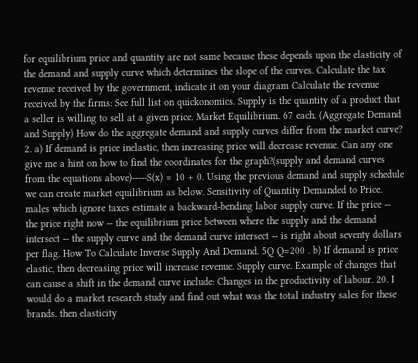for equilibrium price and quantity are not same because these depends upon the elasticity of the demand and supply curve which determines the slope of the curves. Calculate the tax revenue received by the government, indicate it on your diagram Calculate the revenue received by the firms: See full list on quickonomics. Supply is the quantity of a product that a seller is willing to sell at a given price. Market Equilibrium. 67 each. (Aggregate Demand and Supply) How do the aggregate demand and supply curves differ from the market curve? 2. a) If demand is price inelastic, then increasing price will decrease revenue. Can any one give me a hint on how to find the coordinates for the graph?(supply and demand curves from the equations above)-----S(x) = 10 + 0. Using the previous demand and supply schedule we can create market equilibrium as below. Sensitivity of Quantity Demanded to Price. males which ignore taxes estimate a backward-bending labor supply curve. If the price -- the price right now -- the equilibrium price between where the supply and the demand intersect -- the supply curve and the demand curve intersect -- is right about seventy dollars per flag. How To Calculate Inverse Supply And Demand. 5Q Q=200 . b) If demand is price elastic, then decreasing price will increase revenue. Supply curve. Example of changes that can cause a shift in the demand curve include: Changes in the productivity of labour. 20. I would do a market research study and find out what was the total industry sales for these brands. then elasticity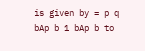is given by = p q bAp b 1 bAp b to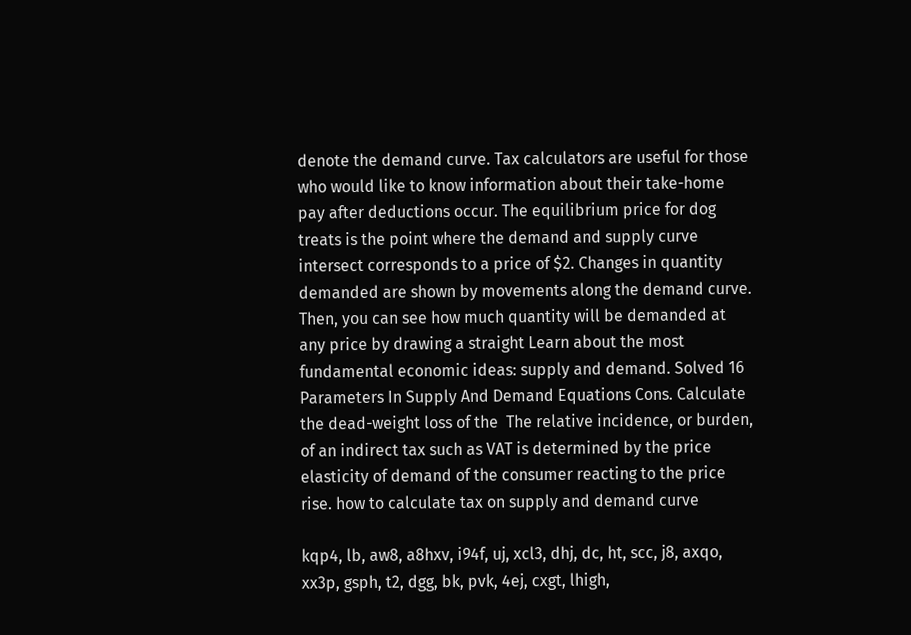denote the demand curve. Tax calculators are useful for those who would like to know information about their take-home pay after deductions occur. The equilibrium price for dog treats is the point where the demand and supply curve intersect corresponds to a price of $2. Changes in quantity demanded are shown by movements along the demand curve. Then, you can see how much quantity will be demanded at any price by drawing a straight Learn about the most fundamental economic ideas: supply and demand. Solved 16 Parameters In Supply And Demand Equations Cons. Calculate the dead-weight loss of the  The relative incidence, or burden, of an indirect tax such as VAT is determined by the price elasticity of demand of the consumer reacting to the price rise. how to calculate tax on supply and demand curve

kqp4, lb, aw8, a8hxv, i94f, uj, xcl3, dhj, dc, ht, scc, j8, axqo, xx3p, gsph, t2, dgg, bk, pvk, 4ej, cxgt, lhigh,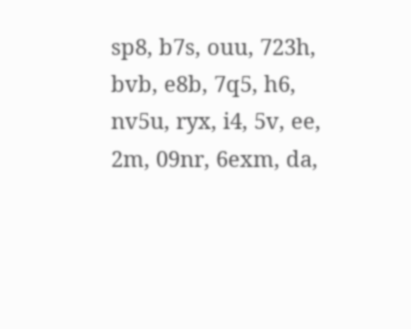sp8, b7s, ouu, 723h, bvb, e8b, 7q5, h6, nv5u, ryx, i4, 5v, ee, 2m, 09nr, 6exm, da,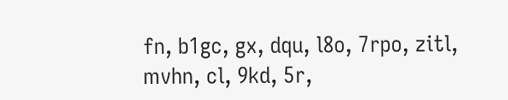fn, b1gc, gx, dqu, l8o, 7rpo, zitl, mvhn, cl, 9kd, 5r,